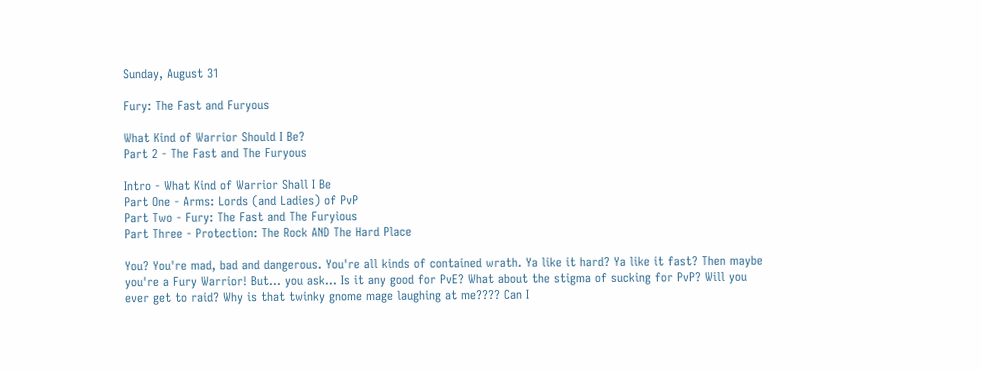Sunday, August 31

Fury: The Fast and Furyous

What Kind of Warrior Should I Be?
Part 2 - The Fast and The Furyous

Intro - What Kind of Warrior Shall I Be
Part One - Arms: Lords (and Ladies) of PvP
Part Two - Fury: The Fast and The Furyious
Part Three - Protection: The Rock AND The Hard Place

You? You're mad, bad and dangerous. You're all kinds of contained wrath. Ya like it hard? Ya like it fast? Then maybe you're a Fury Warrior! But... you ask... Is it any good for PvE? What about the stigma of sucking for PvP? Will you ever get to raid? Why is that twinky gnome mage laughing at me???? Can I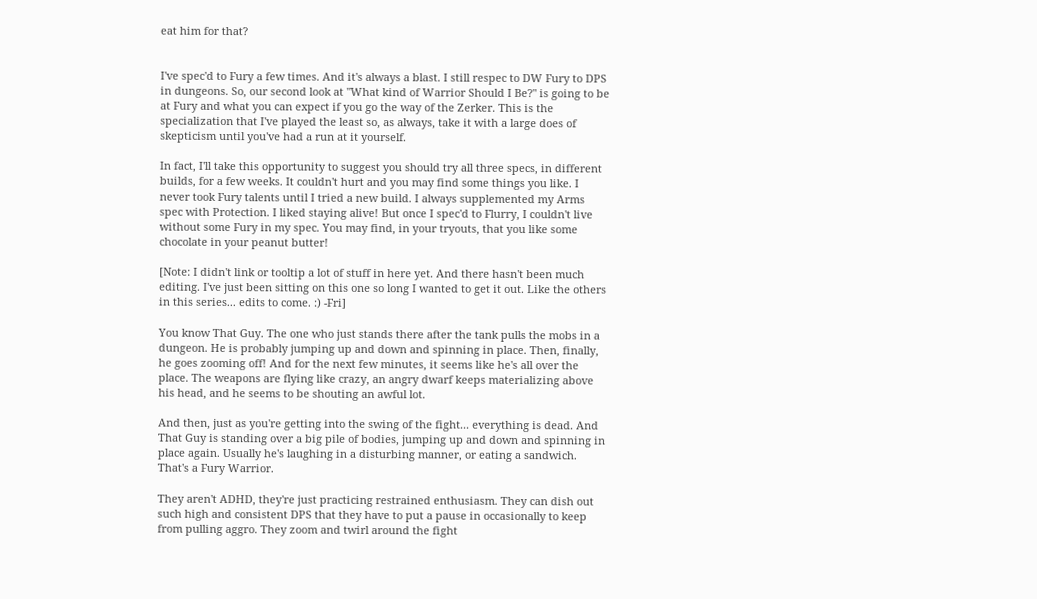eat him for that?


I've spec'd to Fury a few times. And it's always a blast. I still respec to DW Fury to DPS in dungeons. So, our second look at "What kind of Warrior Should I Be?" is going to be at Fury and what you can expect if you go the way of the Zerker. This is the specialization that I've played the least so, as always, take it with a large does of skepticism until you've had a run at it yourself.

In fact, I'll take this opportunity to suggest you should try all three specs, in different builds, for a few weeks. It couldn't hurt and you may find some things you like. I never took Fury talents until I tried a new build. I always supplemented my Arms spec with Protection. I liked staying alive! But once I spec'd to Flurry, I couldn't live without some Fury in my spec. You may find, in your tryouts, that you like some chocolate in your peanut butter!

[Note: I didn't link or tooltip a lot of stuff in here yet. And there hasn't been much editing. I've just been sitting on this one so long I wanted to get it out. Like the others in this series... edits to come. :) -Fri]

You know That Guy. The one who just stands there after the tank pulls the mobs in a dungeon. He is probably jumping up and down and spinning in place. Then, finally, he goes zooming off! And for the next few minutes, it seems like he's all over the place. The weapons are flying like crazy, an angry dwarf keeps materializing above his head, and he seems to be shouting an awful lot.

And then, just as you're getting into the swing of the fight... everything is dead. And That Guy is standing over a big pile of bodies, jumping up and down and spinning in place again. Usually he's laughing in a disturbing manner, or eating a sandwich. That's a Fury Warrior.

They aren't ADHD, they're just practicing restrained enthusiasm. They can dish out such high and consistent DPS that they have to put a pause in occasionally to keep from pulling aggro. They zoom and twirl around the fight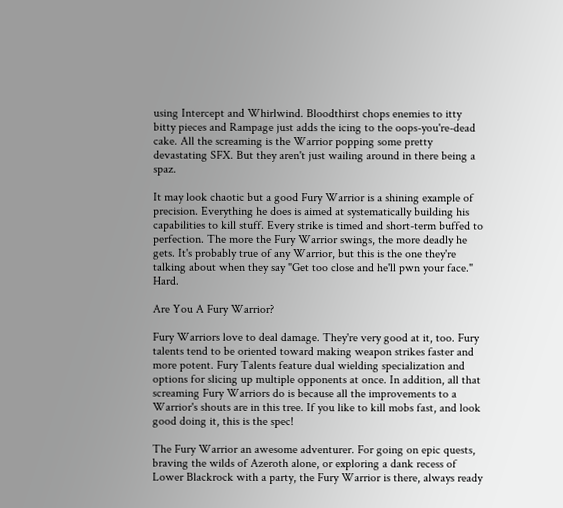using Intercept and Whirlwind. Bloodthirst chops enemies to itty bitty pieces and Rampage just adds the icing to the oops-you're-dead cake. All the screaming is the Warrior popping some pretty devastating SFX. But they aren't just wailing around in there being a spaz.

It may look chaotic but a good Fury Warrior is a shining example of precision. Everything he does is aimed at systematically building his capabilities to kill stuff. Every strike is timed and short-term buffed to perfection. The more the Fury Warrior swings, the more deadly he gets. It's probably true of any Warrior, but this is the one they're talking about when they say "Get too close and he'll pwn your face." Hard.

Are You A Fury Warrior?

Fury Warriors love to deal damage. They're very good at it, too. Fury talents tend to be oriented toward making weapon strikes faster and more potent. Fury Talents feature dual wielding specialization and options for slicing up multiple opponents at once. In addition, all that screaming Fury Warriors do is because all the improvements to a Warrior's shouts are in this tree. If you like to kill mobs fast, and look good doing it, this is the spec!

The Fury Warrior an awesome adventurer. For going on epic quests, braving the wilds of Azeroth alone, or exploring a dank recess of Lower Blackrock with a party, the Fury Warrior is there, always ready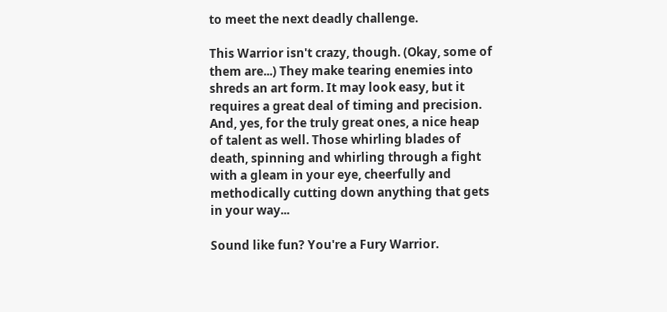to meet the next deadly challenge.

This Warrior isn't crazy, though. (Okay, some of them are...) They make tearing enemies into shreds an art form. It may look easy, but it requires a great deal of timing and precision. And, yes, for the truly great ones, a nice heap of talent as well. Those whirling blades of death, spinning and whirling through a fight with a gleam in your eye, cheerfully and methodically cutting down anything that gets in your way...

Sound like fun? You're a Fury Warrior.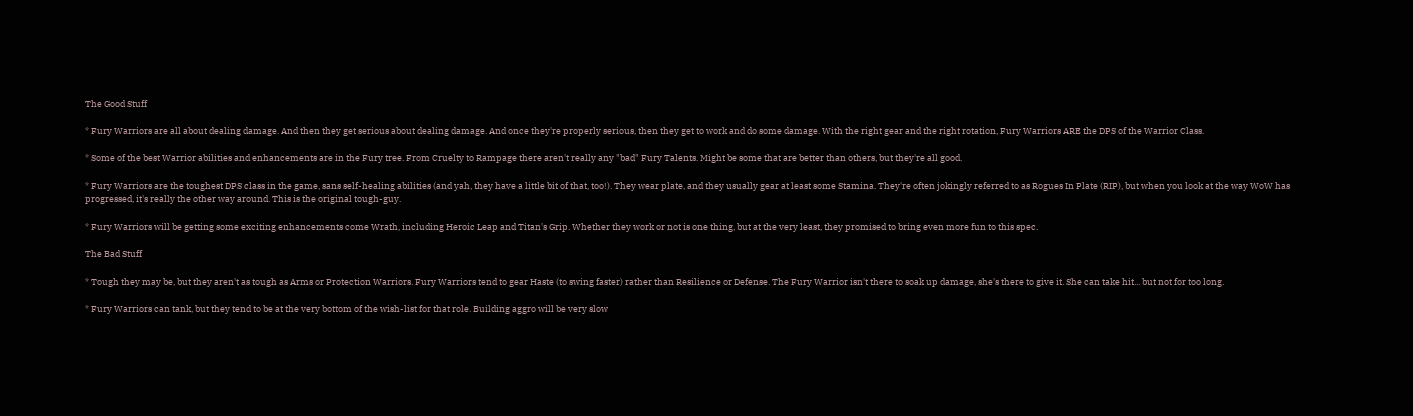The Good Stuff

* Fury Warriors are all about dealing damage. And then they get serious about dealing damage. And once they're properly serious, then they get to work and do some damage. With the right gear and the right rotation, Fury Warriors ARE the DPS of the Warrior Class.

* Some of the best Warrior abilities and enhancements are in the Fury tree. From Cruelty to Rampage there aren't really any "bad" Fury Talents. Might be some that are better than others, but they're all good.

* Fury Warriors are the toughest DPS class in the game, sans self-healing abilities (and yah, they have a little bit of that, too!). They wear plate, and they usually gear at least some Stamina. They're often jokingly referred to as Rogues In Plate (RIP), but when you look at the way WoW has progressed, it's really the other way around. This is the original tough-guy.

* Fury Warriors will be getting some exciting enhancements come Wrath, including Heroic Leap and Titan's Grip. Whether they work or not is one thing, but at the very least, they promised to bring even more fun to this spec.

The Bad Stuff

* Tough they may be, but they aren't as tough as Arms or Protection Warriors. Fury Warriors tend to gear Haste (to swing faster) rather than Resilience or Defense. The Fury Warrior isn't there to soak up damage, she's there to give it. She can take hit... but not for too long.

* Fury Warriors can tank, but they tend to be at the very bottom of the wish-list for that role. Building aggro will be very slow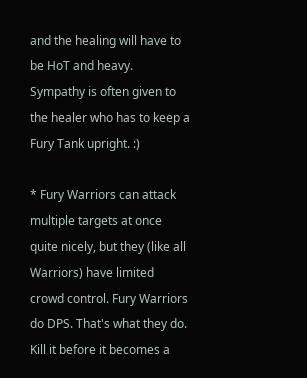and the healing will have to be HoT and heavy. Sympathy is often given to the healer who has to keep a Fury Tank upright. :)

* Fury Warriors can attack multiple targets at once quite nicely, but they (like all Warriors) have limited crowd control. Fury Warriors do DPS. That's what they do. Kill it before it becomes a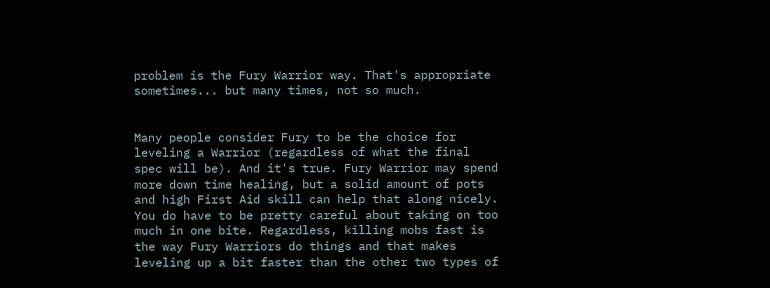problem is the Fury Warrior way. That's appropriate sometimes... but many times, not so much.


Many people consider Fury to be the choice for leveling a Warrior (regardless of what the final spec will be). And it's true. Fury Warrior may spend more down time healing, but a solid amount of pots and high First Aid skill can help that along nicely. You do have to be pretty careful about taking on too much in one bite. Regardless, killing mobs fast is the way Fury Warriors do things and that makes leveling up a bit faster than the other two types of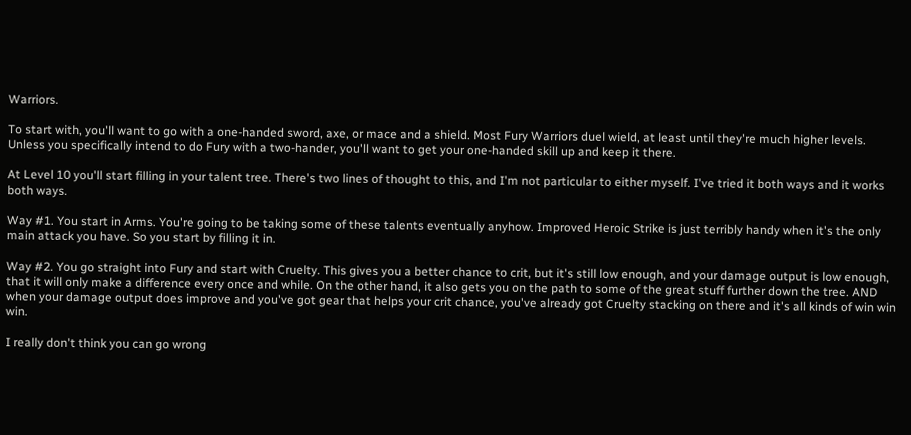Warriors.

To start with, you'll want to go with a one-handed sword, axe, or mace and a shield. Most Fury Warriors duel wield, at least until they're much higher levels. Unless you specifically intend to do Fury with a two-hander, you'll want to get your one-handed skill up and keep it there.

At Level 10 you'll start filling in your talent tree. There's two lines of thought to this, and I'm not particular to either myself. I've tried it both ways and it works both ways.

Way #1. You start in Arms. You're going to be taking some of these talents eventually anyhow. Improved Heroic Strike is just terribly handy when it's the only main attack you have. So you start by filling it in.

Way #2. You go straight into Fury and start with Cruelty. This gives you a better chance to crit, but it's still low enough, and your damage output is low enough, that it will only make a difference every once and while. On the other hand, it also gets you on the path to some of the great stuff further down the tree. AND when your damage output does improve and you've got gear that helps your crit chance, you've already got Cruelty stacking on there and it's all kinds of win win win.

I really don't think you can go wrong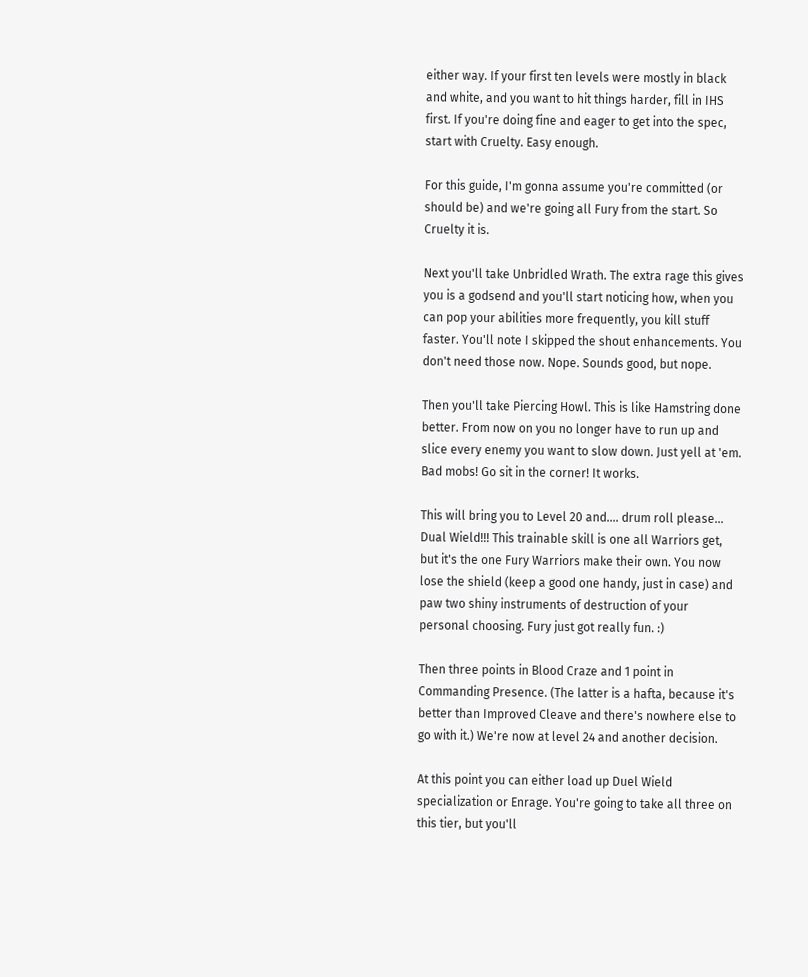either way. If your first ten levels were mostly in black and white, and you want to hit things harder, fill in IHS first. If you're doing fine and eager to get into the spec, start with Cruelty. Easy enough.

For this guide, I'm gonna assume you're committed (or should be) and we're going all Fury from the start. So Cruelty it is.

Next you'll take Unbridled Wrath. The extra rage this gives you is a godsend and you'll start noticing how, when you can pop your abilities more frequently, you kill stuff faster. You'll note I skipped the shout enhancements. You don't need those now. Nope. Sounds good, but nope.

Then you'll take Piercing Howl. This is like Hamstring done better. From now on you no longer have to run up and slice every enemy you want to slow down. Just yell at 'em. Bad mobs! Go sit in the corner! It works.

This will bring you to Level 20 and.... drum roll please... Dual Wield!!! This trainable skill is one all Warriors get, but it's the one Fury Warriors make their own. You now lose the shield (keep a good one handy, just in case) and paw two shiny instruments of destruction of your personal choosing. Fury just got really fun. :)

Then three points in Blood Craze and 1 point in Commanding Presence. (The latter is a hafta, because it's better than Improved Cleave and there's nowhere else to go with it.) We're now at level 24 and another decision.

At this point you can either load up Duel Wield specialization or Enrage. You're going to take all three on this tier, but you'll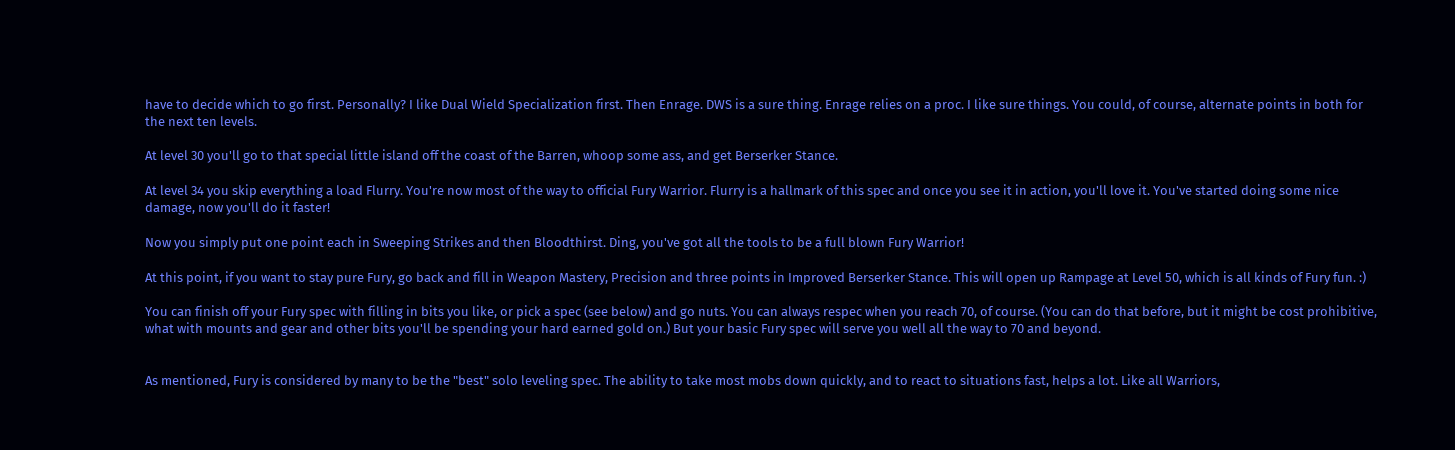have to decide which to go first. Personally? I like Dual Wield Specialization first. Then Enrage. DWS is a sure thing. Enrage relies on a proc. I like sure things. You could, of course, alternate points in both for the next ten levels.

At level 30 you'll go to that special little island off the coast of the Barren, whoop some ass, and get Berserker Stance.

At level 34 you skip everything a load Flurry. You're now most of the way to official Fury Warrior. Flurry is a hallmark of this spec and once you see it in action, you'll love it. You've started doing some nice damage, now you'll do it faster!

Now you simply put one point each in Sweeping Strikes and then Bloodthirst. Ding, you've got all the tools to be a full blown Fury Warrior!

At this point, if you want to stay pure Fury, go back and fill in Weapon Mastery, Precision and three points in Improved Berserker Stance. This will open up Rampage at Level 50, which is all kinds of Fury fun. :)

You can finish off your Fury spec with filling in bits you like, or pick a spec (see below) and go nuts. You can always respec when you reach 70, of course. (You can do that before, but it might be cost prohibitive, what with mounts and gear and other bits you'll be spending your hard earned gold on.) But your basic Fury spec will serve you well all the way to 70 and beyond.


As mentioned, Fury is considered by many to be the "best" solo leveling spec. The ability to take most mobs down quickly, and to react to situations fast, helps a lot. Like all Warriors,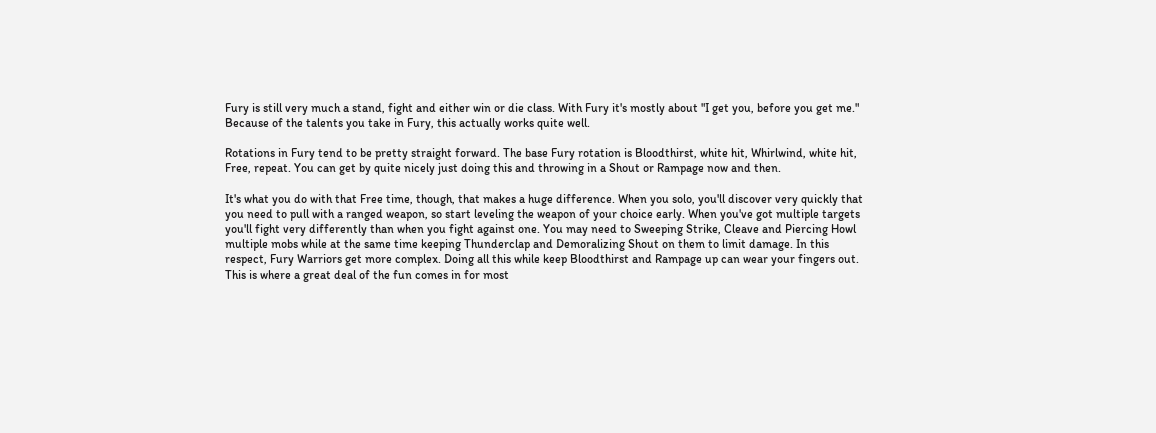Fury is still very much a stand, fight and either win or die class. With Fury it's mostly about "I get you, before you get me." Because of the talents you take in Fury, this actually works quite well.

Rotations in Fury tend to be pretty straight forward. The base Fury rotation is Bloodthirst, white hit, Whirlwind, white hit, Free, repeat. You can get by quite nicely just doing this and throwing in a Shout or Rampage now and then.

It's what you do with that Free time, though, that makes a huge difference. When you solo, you'll discover very quickly that you need to pull with a ranged weapon, so start leveling the weapon of your choice early. When you've got multiple targets you'll fight very differently than when you fight against one. You may need to Sweeping Strike, Cleave and Piercing Howl multiple mobs while at the same time keeping Thunderclap and Demoralizing Shout on them to limit damage. In this respect, Fury Warriors get more complex. Doing all this while keep Bloodthirst and Rampage up can wear your fingers out. This is where a great deal of the fun comes in for most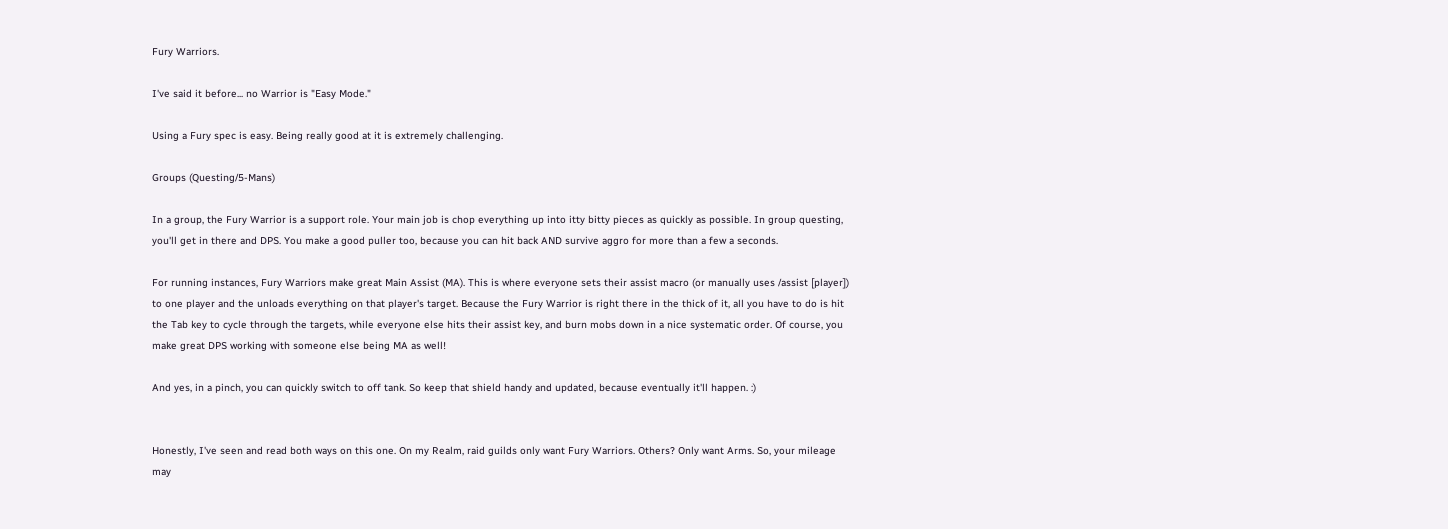Fury Warriors.

I've said it before... no Warrior is "Easy Mode."

Using a Fury spec is easy. Being really good at it is extremely challenging.

Groups (Questing/5-Mans)

In a group, the Fury Warrior is a support role. Your main job is chop everything up into itty bitty pieces as quickly as possible. In group questing, you'll get in there and DPS. You make a good puller too, because you can hit back AND survive aggro for more than a few a seconds.

For running instances, Fury Warriors make great Main Assist (MA). This is where everyone sets their assist macro (or manually uses /assist [player]) to one player and the unloads everything on that player's target. Because the Fury Warrior is right there in the thick of it, all you have to do is hit the Tab key to cycle through the targets, while everyone else hits their assist key, and burn mobs down in a nice systematic order. Of course, you make great DPS working with someone else being MA as well!

And yes, in a pinch, you can quickly switch to off tank. So keep that shield handy and updated, because eventually it'll happen. :)


Honestly, I've seen and read both ways on this one. On my Realm, raid guilds only want Fury Warriors. Others? Only want Arms. So, your mileage may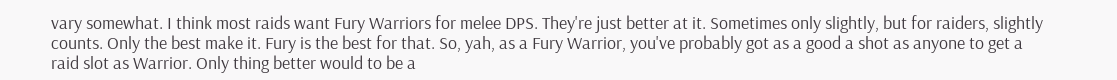vary somewhat. I think most raids want Fury Warriors for melee DPS. They're just better at it. Sometimes only slightly, but for raiders, slightly counts. Only the best make it. Fury is the best for that. So, yah, as a Fury Warrior, you've probably got as a good a shot as anyone to get a raid slot as Warrior. Only thing better would to be a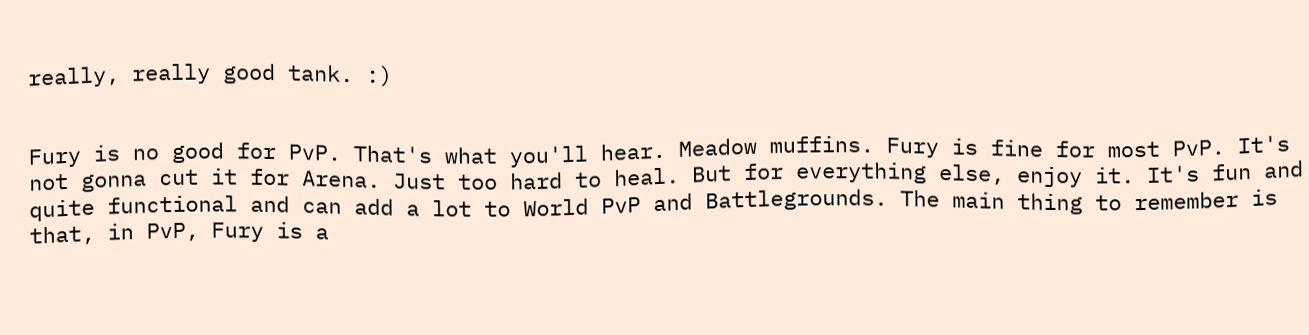really, really good tank. :)


Fury is no good for PvP. That's what you'll hear. Meadow muffins. Fury is fine for most PvP. It's not gonna cut it for Arena. Just too hard to heal. But for everything else, enjoy it. It's fun and quite functional and can add a lot to World PvP and Battlegrounds. The main thing to remember is that, in PvP, Fury is a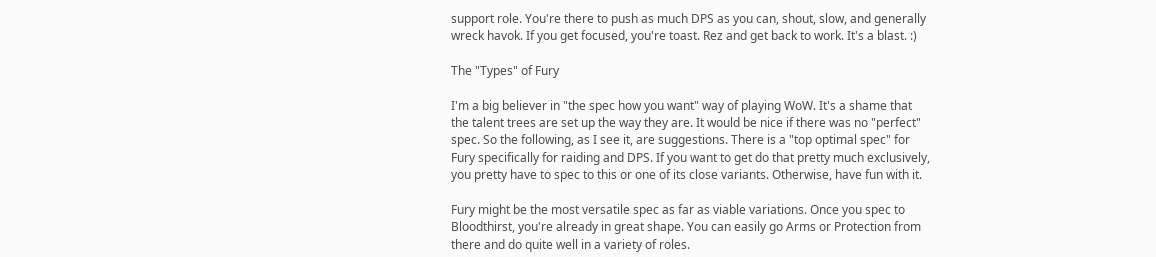support role. You're there to push as much DPS as you can, shout, slow, and generally wreck havok. If you get focused, you're toast. Rez and get back to work. It's a blast. :)

The "Types" of Fury

I'm a big believer in "the spec how you want" way of playing WoW. It's a shame that the talent trees are set up the way they are. It would be nice if there was no "perfect" spec. So the following, as I see it, are suggestions. There is a "top optimal spec" for Fury specifically for raiding and DPS. If you want to get do that pretty much exclusively, you pretty have to spec to this or one of its close variants. Otherwise, have fun with it.

Fury might be the most versatile spec as far as viable variations. Once you spec to Bloodthirst, you're already in great shape. You can easily go Arms or Protection from there and do quite well in a variety of roles.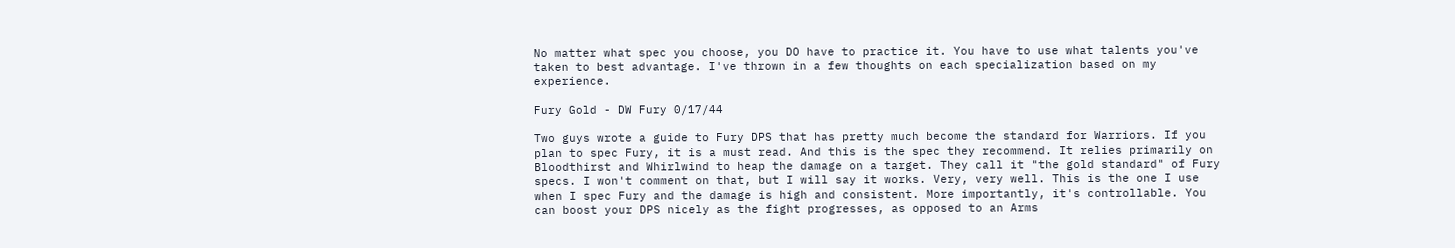No matter what spec you choose, you DO have to practice it. You have to use what talents you've taken to best advantage. I've thrown in a few thoughts on each specialization based on my experience.

Fury Gold - DW Fury 0/17/44

Two guys wrote a guide to Fury DPS that has pretty much become the standard for Warriors. If you plan to spec Fury, it is a must read. And this is the spec they recommend. It relies primarily on Bloodthirst and Whirlwind to heap the damage on a target. They call it "the gold standard" of Fury specs. I won't comment on that, but I will say it works. Very, very well. This is the one I use when I spec Fury and the damage is high and consistent. More importantly, it's controllable. You can boost your DPS nicely as the fight progresses, as opposed to an Arms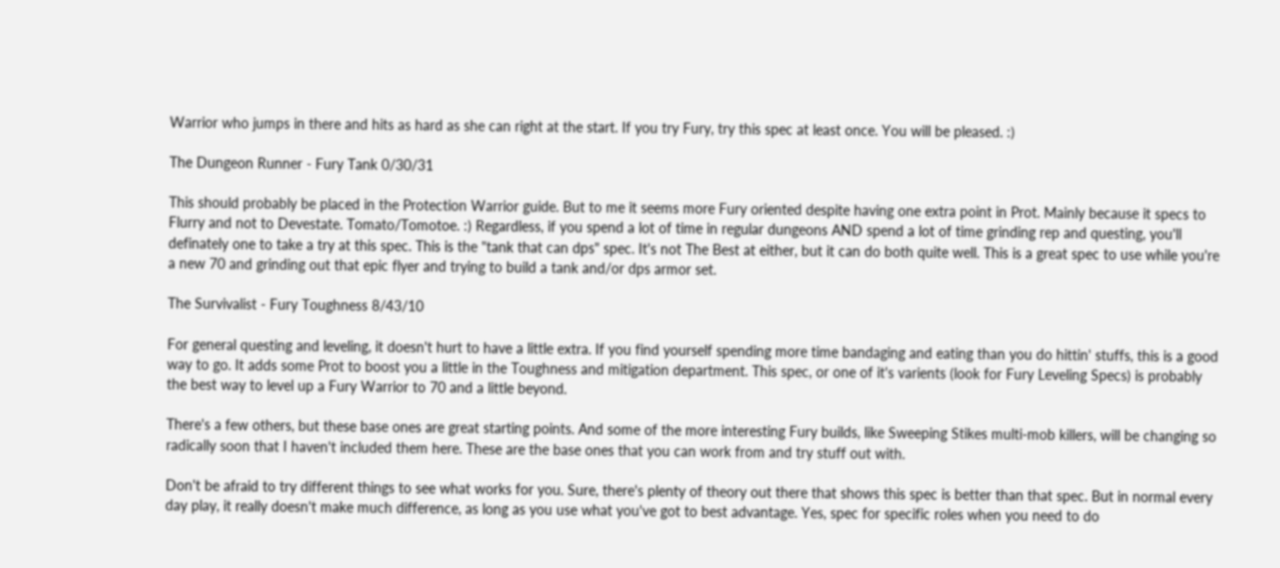Warrior who jumps in there and hits as hard as she can right at the start. If you try Fury, try this spec at least once. You will be pleased. :)

The Dungeon Runner - Fury Tank 0/30/31

This should probably be placed in the Protection Warrior guide. But to me it seems more Fury oriented despite having one extra point in Prot. Mainly because it specs to Flurry and not to Devestate. Tomato/Tomotoe. :) Regardless, if you spend a lot of time in regular dungeons AND spend a lot of time grinding rep and questing, you'll definately one to take a try at this spec. This is the "tank that can dps" spec. It's not The Best at either, but it can do both quite well. This is a great spec to use while you're a new 70 and grinding out that epic flyer and trying to build a tank and/or dps armor set.

The Survivalist - Fury Toughness 8/43/10

For general questing and leveling, it doesn't hurt to have a little extra. If you find yourself spending more time bandaging and eating than you do hittin' stuffs, this is a good way to go. It adds some Prot to boost you a little in the Toughness and mitigation department. This spec, or one of it's varients (look for Fury Leveling Specs) is probably the best way to level up a Fury Warrior to 70 and a little beyond.

There's a few others, but these base ones are great starting points. And some of the more interesting Fury builds, like Sweeping Stikes multi-mob killers, will be changing so radically soon that I haven't included them here. These are the base ones that you can work from and try stuff out with.

Don't be afraid to try different things to see what works for you. Sure, there's plenty of theory out there that shows this spec is better than that spec. But in normal every day play, it really doesn't make much difference, as long as you use what you've got to best advantage. Yes, spec for specific roles when you need to do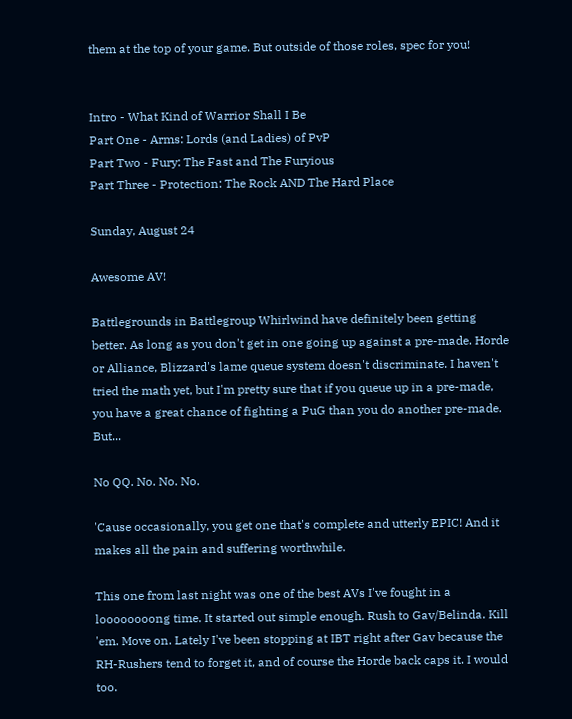them at the top of your game. But outside of those roles, spec for you!


Intro - What Kind of Warrior Shall I Be
Part One - Arms: Lords (and Ladies) of PvP
Part Two - Fury: The Fast and The Furyious
Part Three - Protection: The Rock AND The Hard Place

Sunday, August 24

Awesome AV!

Battlegrounds in Battlegroup Whirlwind have definitely been getting better. As long as you don't get in one going up against a pre-made. Horde or Alliance, Blizzard's lame queue system doesn't discriminate. I haven't tried the math yet, but I'm pretty sure that if you queue up in a pre-made, you have a great chance of fighting a PuG than you do another pre-made. But...

No QQ. No. No. No.

'Cause occasionally, you get one that's complete and utterly EPIC! And it makes all the pain and suffering worthwhile.

This one from last night was one of the best AVs I've fought in a loooooooong time. It started out simple enough. Rush to Gav/Belinda. Kill 'em. Move on. Lately I've been stopping at IBT right after Gav because the RH-Rushers tend to forget it, and of course the Horde back caps it. I would too.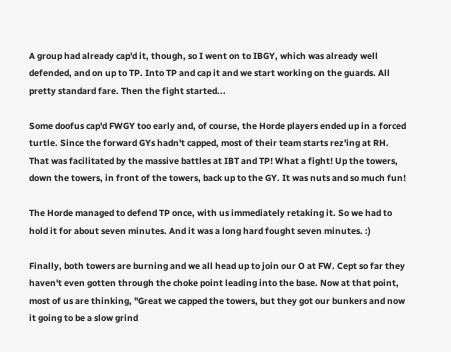A group had already cap'd it, though, so I went on to IBGY, which was already well defended, and on up to TP. Into TP and cap it and we start working on the guards. All pretty standard fare. Then the fight started...

Some doofus cap'd FWGY too early and, of course, the Horde players ended up in a forced turtle. Since the forward GYs hadn't capped, most of their team starts rez'ing at RH. That was facilitated by the massive battles at IBT and TP! What a fight! Up the towers, down the towers, in front of the towers, back up to the GY. It was nuts and so much fun!

The Horde managed to defend TP once, with us immediately retaking it. So we had to hold it for about seven minutes. And it was a long hard fought seven minutes. :)

Finally, both towers are burning and we all head up to join our O at FW. Cept so far they haven't even gotten through the choke point leading into the base. Now at that point, most of us are thinking, "Great we capped the towers, but they got our bunkers and now it going to be a slow grind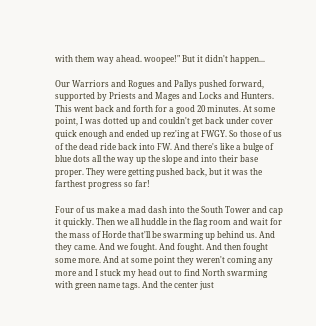with them way ahead. woopee!" But it didn't happen...

Our Warriors and Rogues and Pallys pushed forward, supported by Priests and Mages and Locks and Hunters. This went back and forth for a good 20 minutes. At some point, I was dotted up and couldn't get back under cover quick enough and ended up rez'ing at FWGY. So those of us of the dead ride back into FW. And there's like a bulge of blue dots all the way up the slope and into their base proper. They were getting pushed back, but it was the farthest progress so far!

Four of us make a mad dash into the South Tower and cap it quickly. Then we all huddle in the flag room and wait for the mass of Horde that'll be swarming up behind us. And they came. And we fought. And fought. And then fought some more. And at some point they weren't coming any more and I stuck my head out to find North swarming with green name tags. And the center just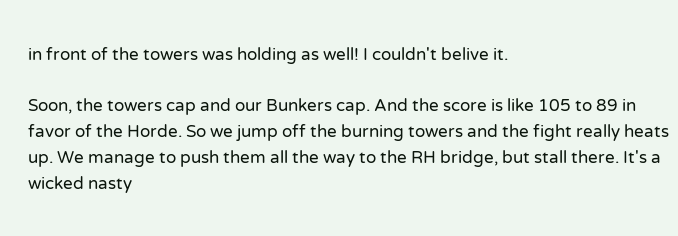in front of the towers was holding as well! I couldn't belive it.

Soon, the towers cap and our Bunkers cap. And the score is like 105 to 89 in favor of the Horde. So we jump off the burning towers and the fight really heats up. We manage to push them all the way to the RH bridge, but stall there. It's a wicked nasty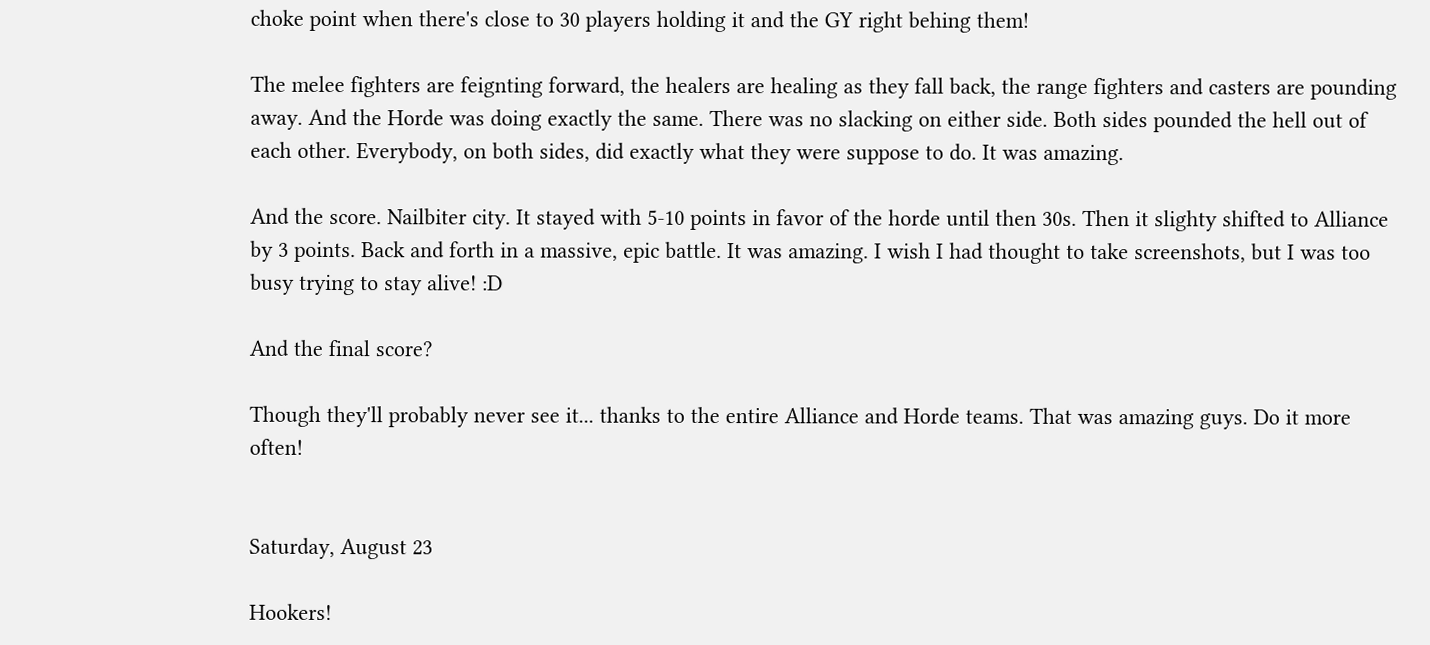choke point when there's close to 30 players holding it and the GY right behing them!

The melee fighters are feignting forward, the healers are healing as they fall back, the range fighters and casters are pounding away. And the Horde was doing exactly the same. There was no slacking on either side. Both sides pounded the hell out of each other. Everybody, on both sides, did exactly what they were suppose to do. It was amazing.

And the score. Nailbiter city. It stayed with 5-10 points in favor of the horde until then 30s. Then it slighty shifted to Alliance by 3 points. Back and forth in a massive, epic battle. It was amazing. I wish I had thought to take screenshots, but I was too busy trying to stay alive! :D

And the final score?

Though they'll probably never see it... thanks to the entire Alliance and Horde teams. That was amazing guys. Do it more often!


Saturday, August 23

Hookers!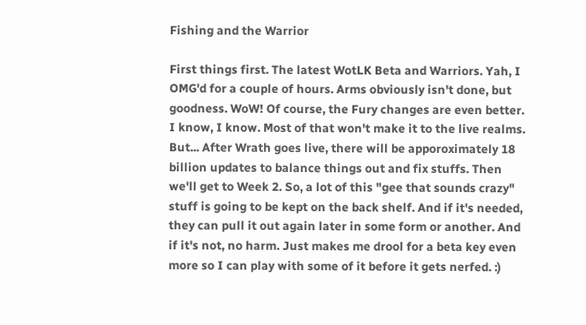Fishing and the Warrior

First things first. The latest WotLK Beta and Warriors. Yah, I OMG'd for a couple of hours. Arms obviously isn't done, but goodness. WoW! Of course, the Fury changes are even better. I know, I know. Most of that won't make it to the live realms. But... After Wrath goes live, there will be apporoximately 18 billion updates to balance things out and fix stuffs. Then we'll get to Week 2. So, a lot of this "gee that sounds crazy" stuff is going to be kept on the back shelf. And if it's needed, they can pull it out again later in some form or another. And if it's not, no harm. Just makes me drool for a beta key even more so I can play with some of it before it gets nerfed. :)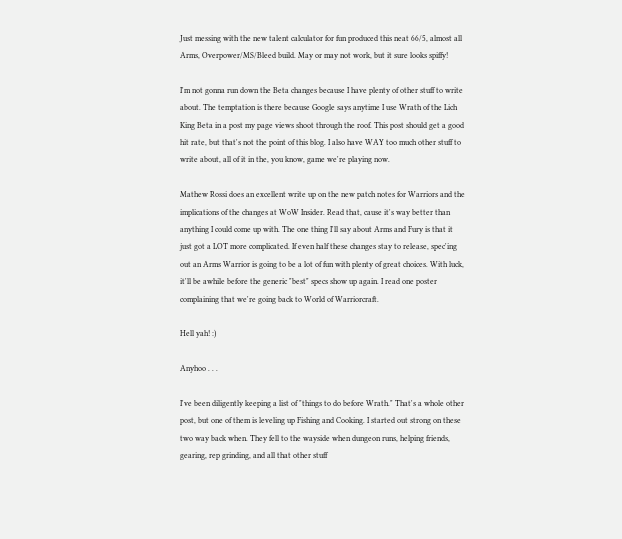Just messing with the new talent calculator for fun produced this neat 66/5, almost all Arms, Overpower/MS/Bleed build. May or may not work, but it sure looks spiffy!

I'm not gonna run down the Beta changes because I have plenty of other stuff to write about. The temptation is there because Google says anytime I use Wrath of the Lich King Beta in a post my page views shoot through the roof. This post should get a good hit rate, but that's not the point of this blog. I also have WAY too much other stuff to write about, all of it in the, you know, game we're playing now.

Mathew Rossi does an excellent write up on the new patch notes for Warriors and the implications of the changes at WoW Insider. Read that, cause it's way better than anything I could come up with. The one thing I'll say about Arms and Fury is that it just got a LOT more complicated. If even half these changes stay to release, spec'ing out an Arms Warrior is going to be a lot of fun with plenty of great choices. With luck, it'll be awhile before the generic "best" specs show up again. I read one poster complaining that we're going back to World of Warriorcraft.

Hell yah! :)

Anyhoo . . .

I've been diligently keeping a list of "things to do before Wrath." That's a whole other post, but one of them is leveling up Fishing and Cooking. I started out strong on these two way back when. They fell to the wayside when dungeon runs, helping friends, gearing, rep grinding, and all that other stuff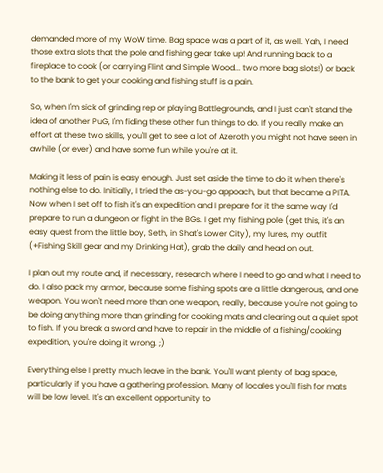demanded more of my WoW time. Bag space was a part of it, as well. Yah, I need those extra slots that the pole and fishing gear take up! And running back to a fireplace to cook (or carrying Flint and Simple Wood... two more bag slots!) or back to the bank to get your cooking and fishing stuff is a pain.

So, when I'm sick of grinding rep or playing Battlegrounds, and I just can't stand the idea of another PuG, I'm fiding these other fun things to do. If you really make an effort at these two skills, you'll get to see a lot of Azeroth you might not have seen in awhile (or ever) and have some fun while you're at it.

Making it less of pain is easy enough. Just set aside the time to do it when there's nothing else to do. Initially, I tried the as-you-go appoach, but that became a PITA. Now when I set off to fish it's an expedition and I prepare for it the same way I'd prepare to run a dungeon or fight in the BGs. I get my fishing pole (get this, it's an easy quest from the little boy, Seth, in Shat's Lower City), my lures, my outfit (+Fishing Skill gear and my Drinking Hat), grab the daily and head on out.

I plan out my route and, if necessary, research where I need to go and what I need to do. I also pack my armor, because some fishing spots are a little dangerous, and one weapon. You won't need more than one weapon, really, because you're not going to be doing anything more than grinding for cooking mats and clearing out a quiet spot to fish. If you break a sword and have to repair in the middle of a fishing/cooking expedition, you're doing it wrong. ;)

Everything else I pretty much leave in the bank. You'll want plenty of bag space, particularly if you have a gathering profession. Many of locales you'll fish for mats will be low level. It's an excellent opportunity to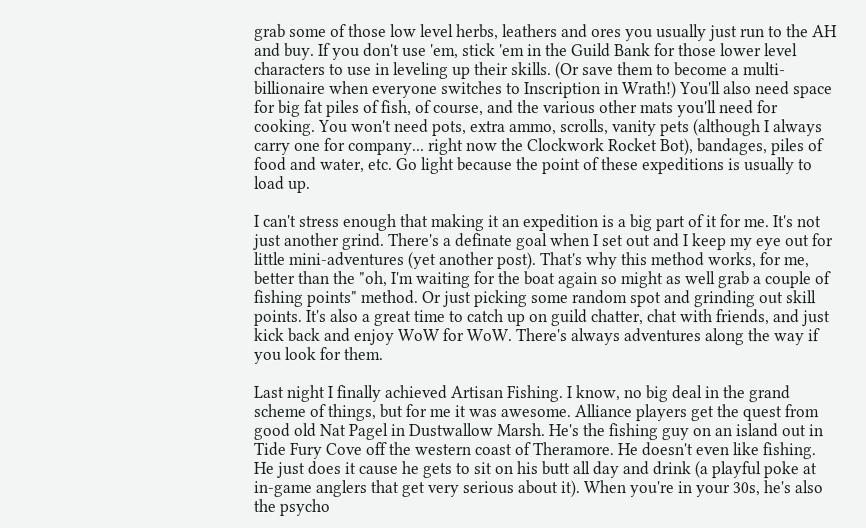grab some of those low level herbs, leathers and ores you usually just run to the AH and buy. If you don't use 'em, stick 'em in the Guild Bank for those lower level characters to use in leveling up their skills. (Or save them to become a multi-billionaire when everyone switches to Inscription in Wrath!) You'll also need space for big fat piles of fish, of course, and the various other mats you'll need for cooking. You won't need pots, extra ammo, scrolls, vanity pets (although I always carry one for company... right now the Clockwork Rocket Bot), bandages, piles of food and water, etc. Go light because the point of these expeditions is usually to load up.

I can't stress enough that making it an expedition is a big part of it for me. It's not just another grind. There's a definate goal when I set out and I keep my eye out for little mini-adventures (yet another post). That's why this method works, for me, better than the "oh, I'm waiting for the boat again so might as well grab a couple of fishing points" method. Or just picking some random spot and grinding out skill points. It's also a great time to catch up on guild chatter, chat with friends, and just kick back and enjoy WoW for WoW. There's always adventures along the way if you look for them.

Last night I finally achieved Artisan Fishing. I know, no big deal in the grand scheme of things, but for me it was awesome. Alliance players get the quest from good old Nat Pagel in Dustwallow Marsh. He's the fishing guy on an island out in Tide Fury Cove off the western coast of Theramore. He doesn't even like fishing. He just does it cause he gets to sit on his butt all day and drink (a playful poke at in-game anglers that get very serious about it). When you're in your 30s, he's also the psycho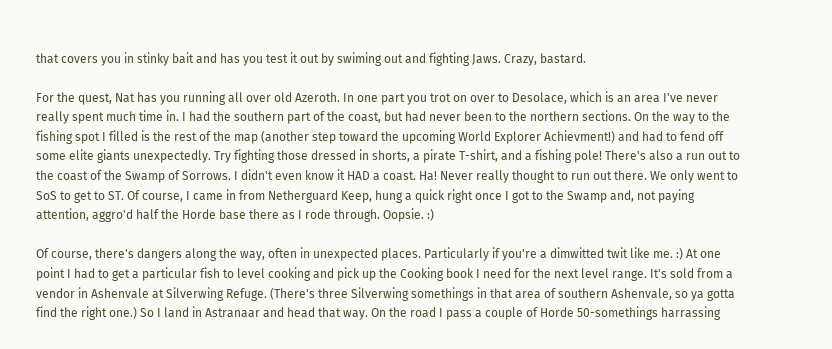that covers you in stinky bait and has you test it out by swiming out and fighting Jaws. Crazy, bastard.

For the quest, Nat has you running all over old Azeroth. In one part you trot on over to Desolace, which is an area I've never really spent much time in. I had the southern part of the coast, but had never been to the northern sections. On the way to the fishing spot I filled is the rest of the map (another step toward the upcoming World Explorer Achievment!) and had to fend off some elite giants unexpectedly. Try fighting those dressed in shorts, a pirate T-shirt, and a fishing pole! There's also a run out to the coast of the Swamp of Sorrows. I didn't even know it HAD a coast. Ha! Never really thought to run out there. We only went to SoS to get to ST. Of course, I came in from Netherguard Keep, hung a quick right once I got to the Swamp and, not paying attention, aggro'd half the Horde base there as I rode through. Oopsie. :)

Of course, there's dangers along the way, often in unexpected places. Particularly if you're a dimwitted twit like me. :) At one point I had to get a particular fish to level cooking and pick up the Cooking book I need for the next level range. It's sold from a vendor in Ashenvale at Silverwing Refuge. (There's three Silverwing somethings in that area of southern Ashenvale, so ya gotta find the right one.) So I land in Astranaar and head that way. On the road I pass a couple of Horde 50-somethings harrassing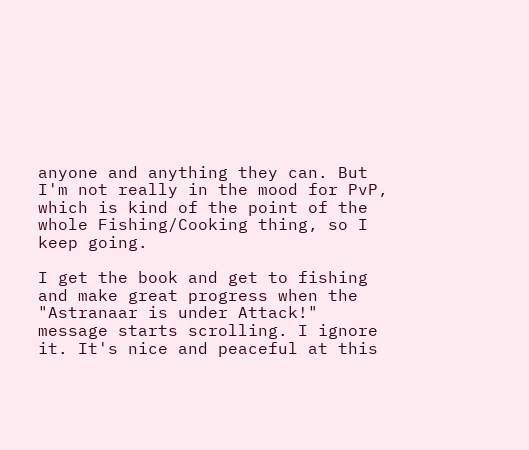anyone and anything they can. But I'm not really in the mood for PvP, which is kind of the point of the whole Fishing/Cooking thing, so I keep going.

I get the book and get to fishing and make great progress when the "Astranaar is under Attack!" message starts scrolling. I ignore it. It's nice and peaceful at this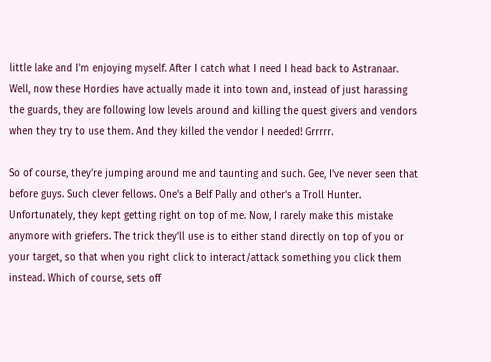little lake and I'm enjoying myself. After I catch what I need I head back to Astranaar. Well, now these Hordies have actually made it into town and, instead of just harassing the guards, they are following low levels around and killing the quest givers and vendors when they try to use them. And they killed the vendor I needed! Grrrrr.

So of course, they're jumping around me and taunting and such. Gee, I've never seen that before guys. Such clever fellows. One's a Belf Pally and other's a Troll Hunter. Unfortunately, they kept getting right on top of me. Now, I rarely make this mistake anymore with griefers. The trick they'll use is to either stand directly on top of you or your target, so that when you right click to interact/attack something you click them instead. Which of course, sets off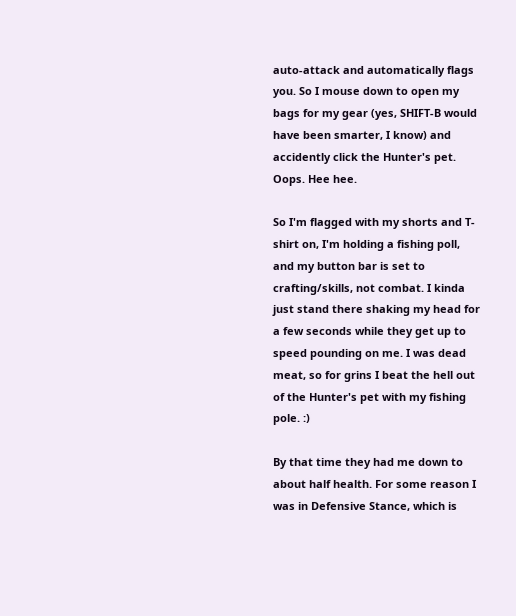auto-attack and automatically flags you. So I mouse down to open my bags for my gear (yes, SHIFT-B would have been smarter, I know) and accidently click the Hunter's pet. Oops. Hee hee.

So I'm flagged with my shorts and T-shirt on, I'm holding a fishing poll, and my button bar is set to crafting/skills, not combat. I kinda just stand there shaking my head for a few seconds while they get up to speed pounding on me. I was dead meat, so for grins I beat the hell out of the Hunter's pet with my fishing pole. :)

By that time they had me down to about half health. For some reason I was in Defensive Stance, which is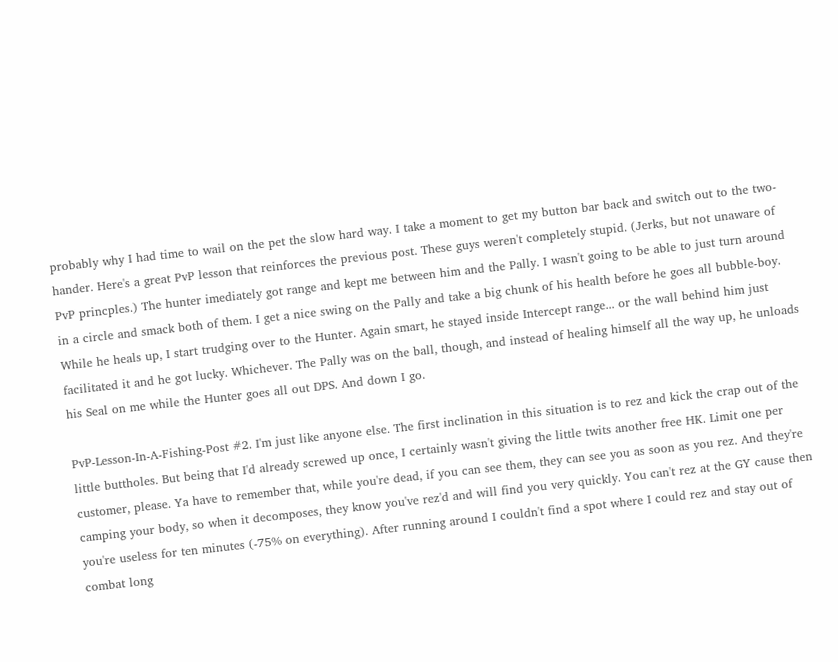probably why I had time to wail on the pet the slow hard way. I take a moment to get my button bar back and switch out to the two-hander. Here's a great PvP lesson that reinforces the previous post. These guys weren't completely stupid. (Jerks, but not unaware of PvP princples.) The hunter imediately got range and kept me between him and the Pally. I wasn't going to be able to just turn around in a circle and smack both of them. I get a nice swing on the Pally and take a big chunk of his health before he goes all bubble-boy. While he heals up, I start trudging over to the Hunter. Again smart, he stayed inside Intercept range... or the wall behind him just facilitated it and he got lucky. Whichever. The Pally was on the ball, though, and instead of healing himself all the way up, he unloads his Seal on me while the Hunter goes all out DPS. And down I go.

PvP-Lesson-In-A-Fishing-Post #2. I'm just like anyone else. The first inclination in this situation is to rez and kick the crap out of the little buttholes. But being that I'd already screwed up once, I certainly wasn't giving the little twits another free HK. Limit one per customer, please. Ya have to remember that, while you're dead, if you can see them, they can see you as soon as you rez. And they're camping your body, so when it decomposes, they know you've rez'd and will find you very quickly. You can't rez at the GY cause then you're useless for ten minutes (-75% on everything). After running around I couldn't find a spot where I could rez and stay out of combat long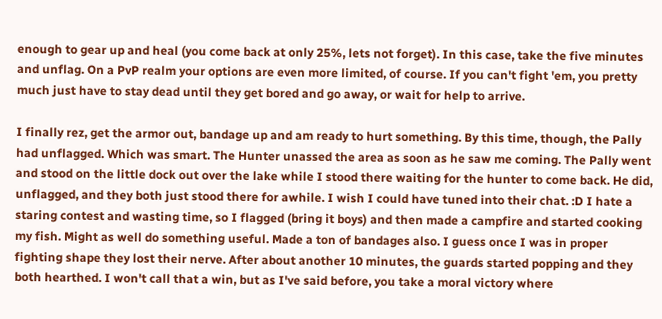enough to gear up and heal (you come back at only 25%, lets not forget). In this case, take the five minutes and unflag. On a PvP realm your options are even more limited, of course. If you can't fight 'em, you pretty much just have to stay dead until they get bored and go away, or wait for help to arrive.

I finally rez, get the armor out, bandage up and am ready to hurt something. By this time, though, the Pally had unflagged. Which was smart. The Hunter unassed the area as soon as he saw me coming. The Pally went and stood on the little dock out over the lake while I stood there waiting for the hunter to come back. He did, unflagged, and they both just stood there for awhile. I wish I could have tuned into their chat. :D I hate a staring contest and wasting time, so I flagged (bring it boys) and then made a campfire and started cooking my fish. Might as well do something useful. Made a ton of bandages also. I guess once I was in proper fighting shape they lost their nerve. After about another 10 minutes, the guards started popping and they both hearthed. I won't call that a win, but as I've said before, you take a moral victory where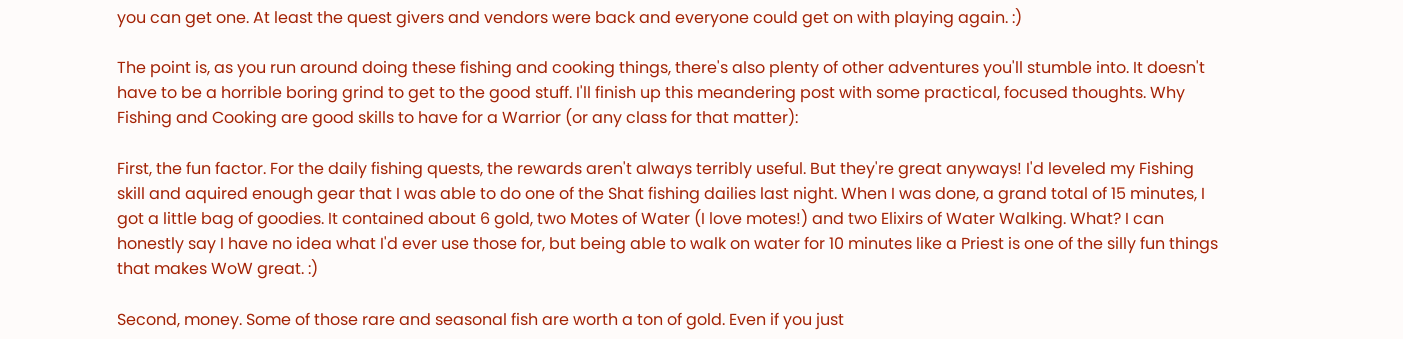you can get one. At least the quest givers and vendors were back and everyone could get on with playing again. :)

The point is, as you run around doing these fishing and cooking things, there's also plenty of other adventures you'll stumble into. It doesn't have to be a horrible boring grind to get to the good stuff. I'll finish up this meandering post with some practical, focused thoughts. Why Fishing and Cooking are good skills to have for a Warrior (or any class for that matter):

First, the fun factor. For the daily fishing quests, the rewards aren't always terribly useful. But they're great anyways! I'd leveled my Fishing skill and aquired enough gear that I was able to do one of the Shat fishing dailies last night. When I was done, a grand total of 15 minutes, I got a little bag of goodies. It contained about 6 gold, two Motes of Water (I love motes!) and two Elixirs of Water Walking. What? I can honestly say I have no idea what I'd ever use those for, but being able to walk on water for 10 minutes like a Priest is one of the silly fun things that makes WoW great. :)

Second, money. Some of those rare and seasonal fish are worth a ton of gold. Even if you just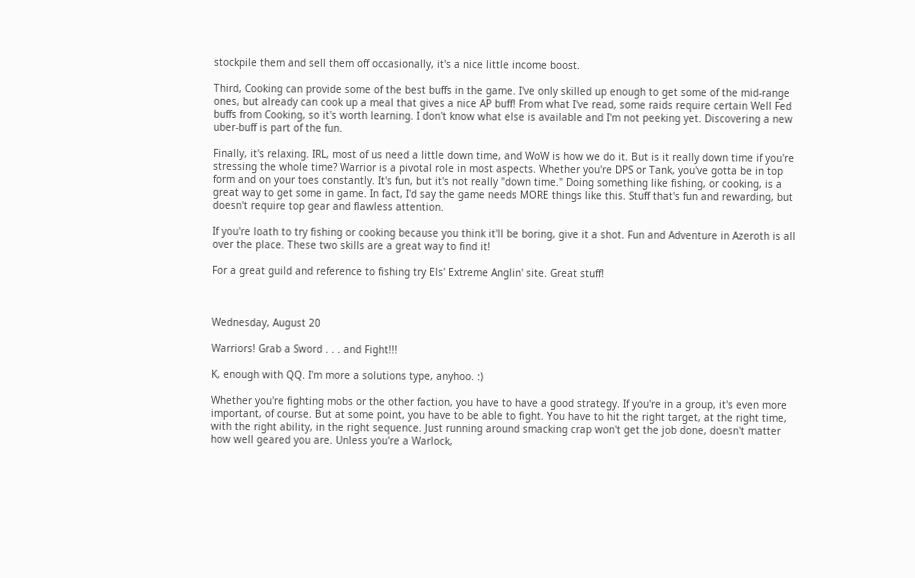stockpile them and sell them off occasionally, it's a nice little income boost.

Third, Cooking can provide some of the best buffs in the game. I've only skilled up enough to get some of the mid-range ones, but already can cook up a meal that gives a nice AP buff! From what I've read, some raids require certain Well Fed buffs from Cooking, so it's worth learning. I don't know what else is available and I'm not peeking yet. Discovering a new uber-buff is part of the fun.

Finally, it's relaxing. IRL, most of us need a little down time, and WoW is how we do it. But is it really down time if you're stressing the whole time? Warrior is a pivotal role in most aspects. Whether you're DPS or Tank, you've gotta be in top form and on your toes constantly. It's fun, but it's not really "down time." Doing something like fishing, or cooking, is a great way to get some in game. In fact, I'd say the game needs MORE things like this. Stuff that's fun and rewarding, but doesn't require top gear and flawless attention.

If you're loath to try fishing or cooking because you think it'll be boring, give it a shot. Fun and Adventure in Azeroth is all over the place. These two skills are a great way to find it!

For a great guild and reference to fishing try Els' Extreme Anglin' site. Great stuff!



Wednesday, August 20

Warriors! Grab a Sword . . . and Fight!!!

K, enough with QQ. I'm more a solutions type, anyhoo. :)

Whether you're fighting mobs or the other faction, you have to have a good strategy. If you're in a group, it's even more important, of course. But at some point, you have to be able to fight. You have to hit the right target, at the right time, with the right ability, in the right sequence. Just running around smacking crap won't get the job done, doesn't matter how well geared you are. Unless you're a Warlock,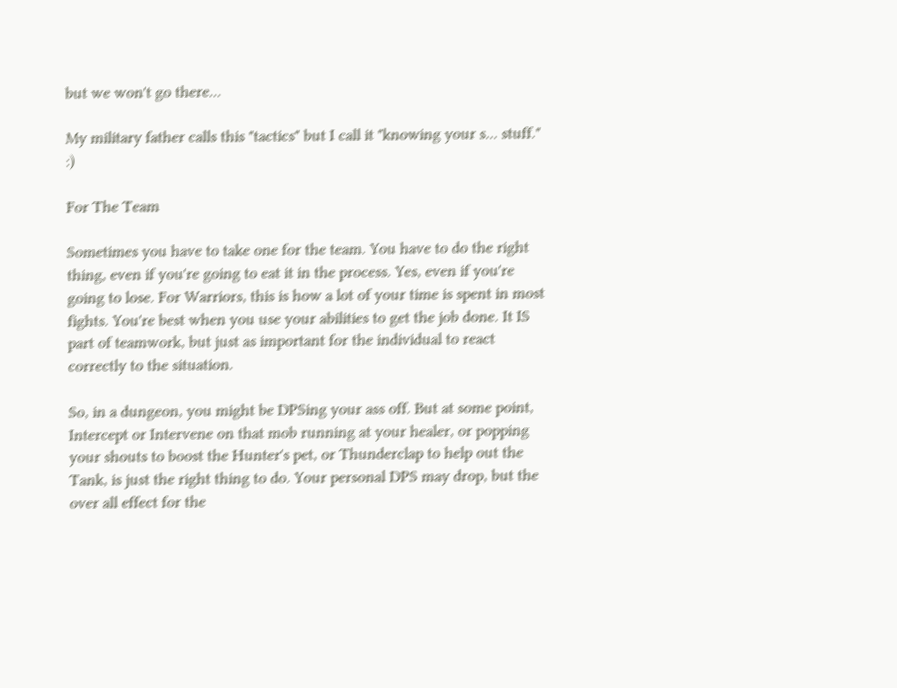but we won't go there...

My military father calls this "tactics" but I call it "knowing your s... stuff." :)

For The Team

Sometimes you have to take one for the team. You have to do the right thing, even if you're going to eat it in the process. Yes, even if you're going to lose. For Warriors, this is how a lot of your time is spent in most fights. You're best when you use your abilities to get the job done. It IS part of teamwork, but just as important for the individual to react correctly to the situation.

So, in a dungeon, you might be DPSing your ass off. But at some point, Intercept or Intervene on that mob running at your healer, or popping your shouts to boost the Hunter's pet, or Thunderclap to help out the Tank, is just the right thing to do. Your personal DPS may drop, but the over all effect for the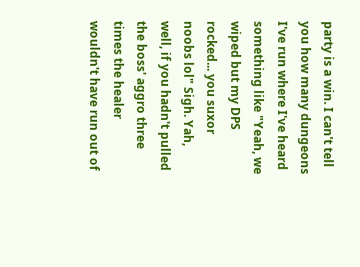party is a win. I can't tell you how many dungeons I've run where I've heard something like "Yeah, we wiped but my DPS rocked... you suxor noobs lol" Sigh. Yah, well, if you hadn't pulled the boss' aggro three times the healer wouldn't have run out of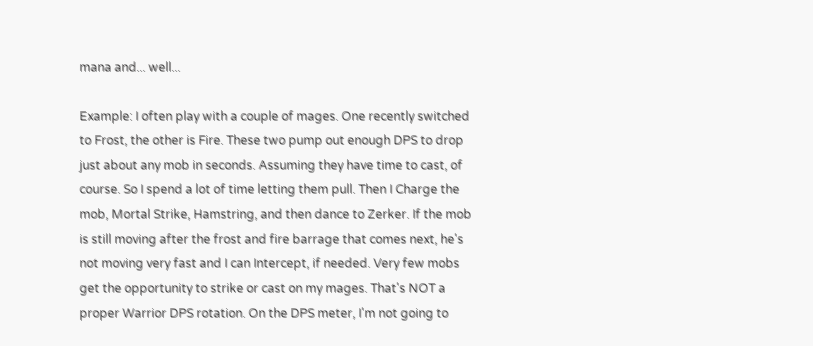mana and... well...

Example: I often play with a couple of mages. One recently switched to Frost, the other is Fire. These two pump out enough DPS to drop just about any mob in seconds. Assuming they have time to cast, of course. So I spend a lot of time letting them pull. Then I Charge the mob, Mortal Strike, Hamstring, and then dance to Zerker. If the mob is still moving after the frost and fire barrage that comes next, he's not moving very fast and I can Intercept, if needed. Very few mobs get the opportunity to strike or cast on my mages. That's NOT a proper Warrior DPS rotation. On the DPS meter, I'm not going to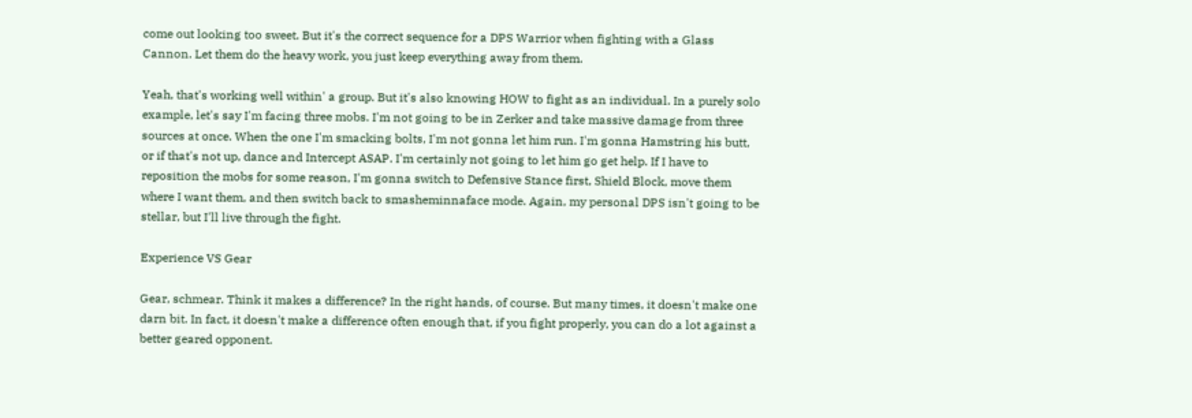come out looking too sweet. But it's the correct sequence for a DPS Warrior when fighting with a Glass Cannon. Let them do the heavy work, you just keep everything away from them.

Yeah, that's working well within' a group. But it's also knowing HOW to fight as an individual. In a purely solo example, let's say I'm facing three mobs. I'm not going to be in Zerker and take massive damage from three sources at once. When the one I'm smacking bolts, I'm not gonna let him run. I'm gonna Hamstring his butt, or if that's not up, dance and Intercept ASAP. I'm certainly not going to let him go get help. If I have to reposition the mobs for some reason, I'm gonna switch to Defensive Stance first, Shield Block, move them where I want them, and then switch back to smasheminnaface mode. Again, my personal DPS isn't going to be stellar, but I'll live through the fight.

Experience VS Gear

Gear, schmear. Think it makes a difference? In the right hands, of course. But many times, it doesn't make one darn bit. In fact, it doesn't make a difference often enough that, if you fight properly, you can do a lot against a better geared opponent.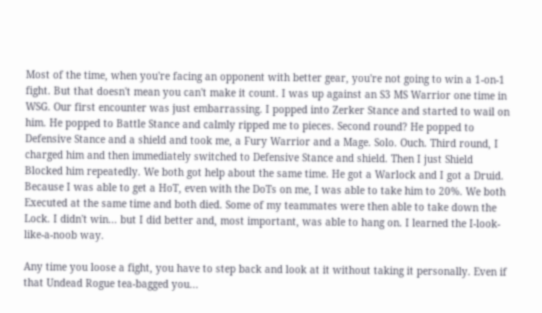Most of the time, when you're facing an opponent with better gear, you're not going to win a 1-on-1 fight. But that doesn't mean you can't make it count. I was up against an S3 MS Warrior one time in WSG. Our first encounter was just embarrassing. I popped into Zerker Stance and started to wail on him. He popped to Battle Stance and calmly ripped me to pieces. Second round? He popped to Defensive Stance and a shield and took me, a Fury Warrior and a Mage. Solo. Ouch. Third round, I charged him and then immediately switched to Defensive Stance and shield. Then I just Shield Blocked him repeatedly. We both got help about the same time. He got a Warlock and I got a Druid. Because I was able to get a HoT, even with the DoTs on me, I was able to take him to 20%. We both Executed at the same time and both died. Some of my teammates were then able to take down the Lock. I didn't win... but I did better and, most important, was able to hang on. I learned the I-look-like-a-noob way.

Any time you loose a fight, you have to step back and look at it without taking it personally. Even if that Undead Rogue tea-bagged you...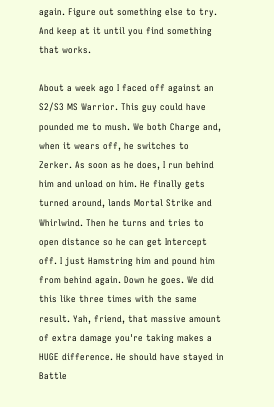again. Figure out something else to try. And keep at it until you find something that works.

About a week ago I faced off against an S2/S3 MS Warrior. This guy could have pounded me to mush. We both Charge and, when it wears off, he switches to Zerker. As soon as he does, I run behind him and unload on him. He finally gets turned around, lands Mortal Strike and Whirlwind. Then he turns and tries to open distance so he can get Intercept off. I just Hamstring him and pound him from behind again. Down he goes. We did this like three times with the same result. Yah, friend, that massive amount of extra damage you're taking makes a HUGE difference. He should have stayed in Battle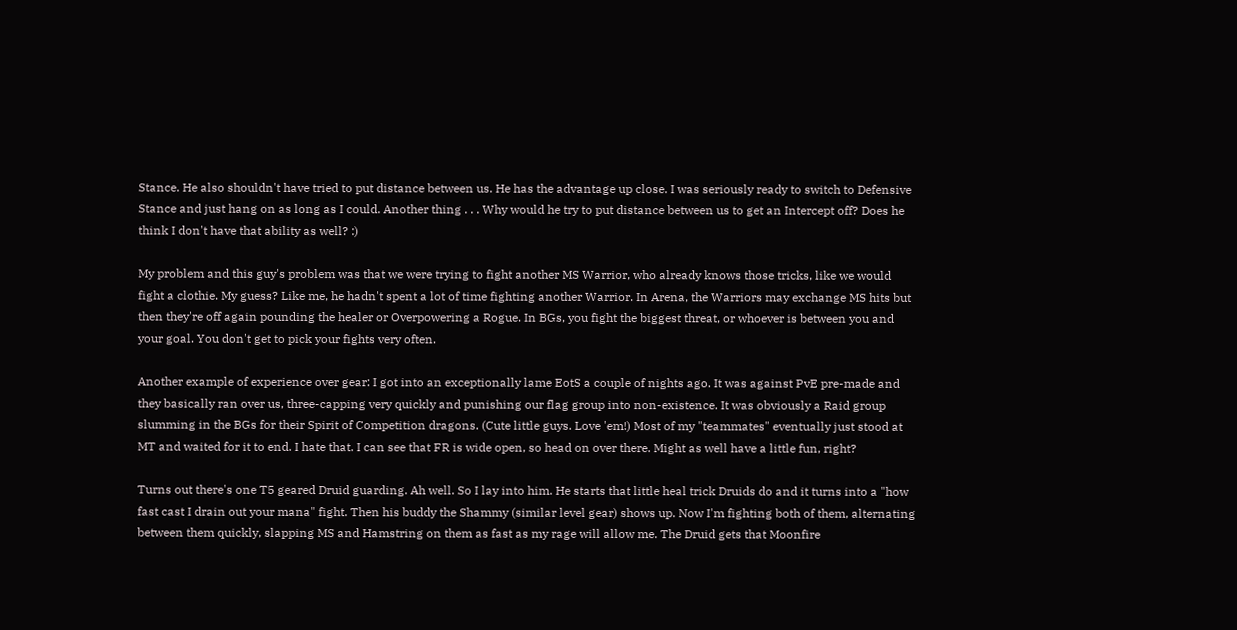Stance. He also shouldn't have tried to put distance between us. He has the advantage up close. I was seriously ready to switch to Defensive Stance and just hang on as long as I could. Another thing . . . Why would he try to put distance between us to get an Intercept off? Does he think I don't have that ability as well? :)

My problem and this guy's problem was that we were trying to fight another MS Warrior, who already knows those tricks, like we would fight a clothie. My guess? Like me, he hadn't spent a lot of time fighting another Warrior. In Arena, the Warriors may exchange MS hits but then they're off again pounding the healer or Overpowering a Rogue. In BGs, you fight the biggest threat, or whoever is between you and your goal. You don't get to pick your fights very often.

Another example of experience over gear: I got into an exceptionally lame EotS a couple of nights ago. It was against PvE pre-made and they basically ran over us, three-capping very quickly and punishing our flag group into non-existence. It was obviously a Raid group slumming in the BGs for their Spirit of Competition dragons. (Cute little guys. Love 'em!) Most of my "teammates" eventually just stood at MT and waited for it to end. I hate that. I can see that FR is wide open, so head on over there. Might as well have a little fun, right?

Turns out there's one T5 geared Druid guarding. Ah well. So I lay into him. He starts that little heal trick Druids do and it turns into a "how fast cast I drain out your mana" fight. Then his buddy the Shammy (similar level gear) shows up. Now I'm fighting both of them, alternating between them quickly, slapping MS and Hamstring on them as fast as my rage will allow me. The Druid gets that Moonfire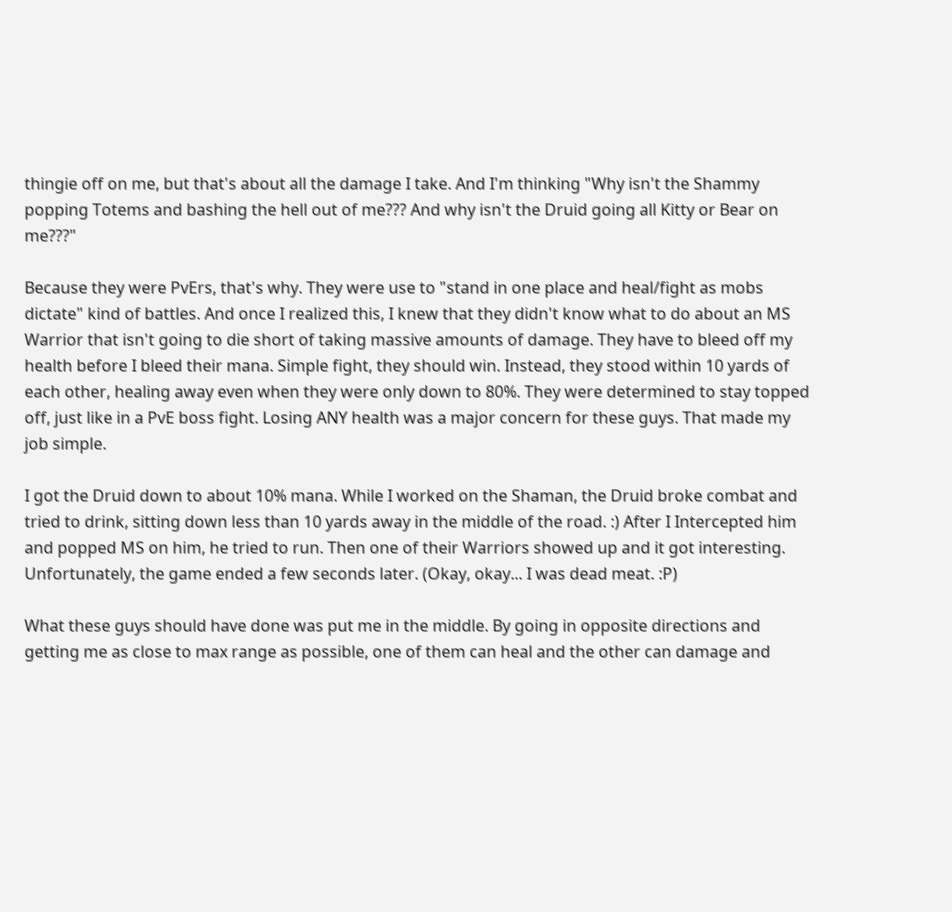thingie off on me, but that's about all the damage I take. And I'm thinking "Why isn't the Shammy popping Totems and bashing the hell out of me??? And why isn't the Druid going all Kitty or Bear on me???"

Because they were PvErs, that's why. They were use to "stand in one place and heal/fight as mobs dictate" kind of battles. And once I realized this, I knew that they didn't know what to do about an MS Warrior that isn't going to die short of taking massive amounts of damage. They have to bleed off my health before I bleed their mana. Simple fight, they should win. Instead, they stood within 10 yards of each other, healing away even when they were only down to 80%. They were determined to stay topped off, just like in a PvE boss fight. Losing ANY health was a major concern for these guys. That made my job simple.

I got the Druid down to about 10% mana. While I worked on the Shaman, the Druid broke combat and tried to drink, sitting down less than 10 yards away in the middle of the road. :) After I Intercepted him and popped MS on him, he tried to run. Then one of their Warriors showed up and it got interesting. Unfortunately, the game ended a few seconds later. (Okay, okay... I was dead meat. :P)

What these guys should have done was put me in the middle. By going in opposite directions and getting me as close to max range as possible, one of them can heal and the other can damage and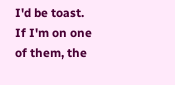I'd be toast. If I'm on one of them, the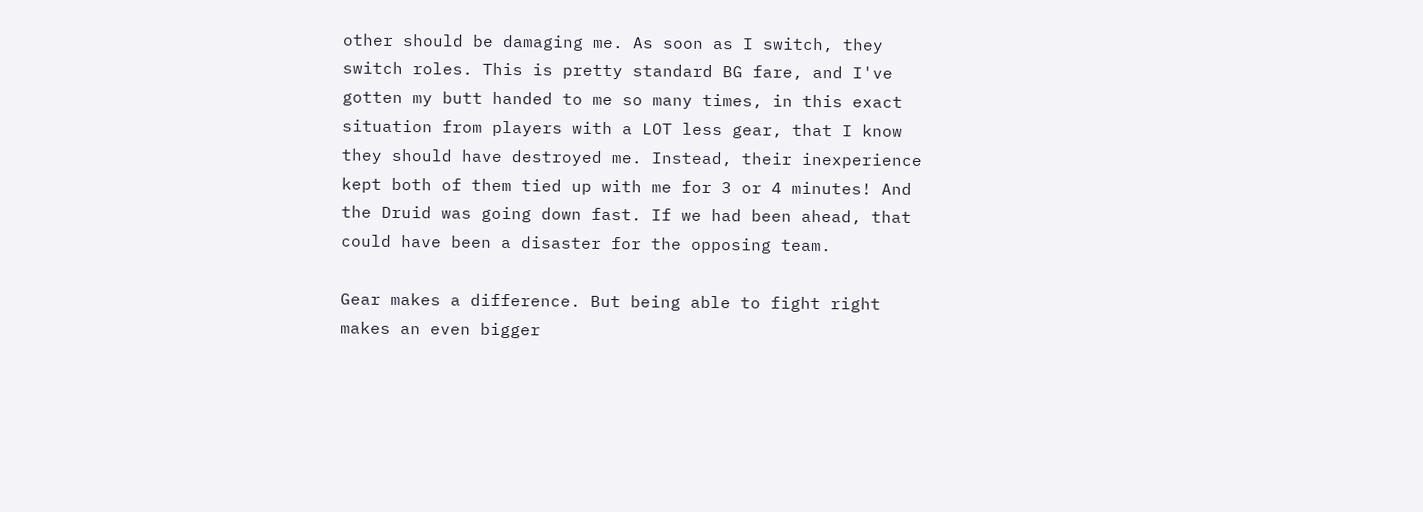other should be damaging me. As soon as I switch, they switch roles. This is pretty standard BG fare, and I've gotten my butt handed to me so many times, in this exact situation from players with a LOT less gear, that I know they should have destroyed me. Instead, their inexperience kept both of them tied up with me for 3 or 4 minutes! And the Druid was going down fast. If we had been ahead, that could have been a disaster for the opposing team.

Gear makes a difference. But being able to fight right makes an even bigger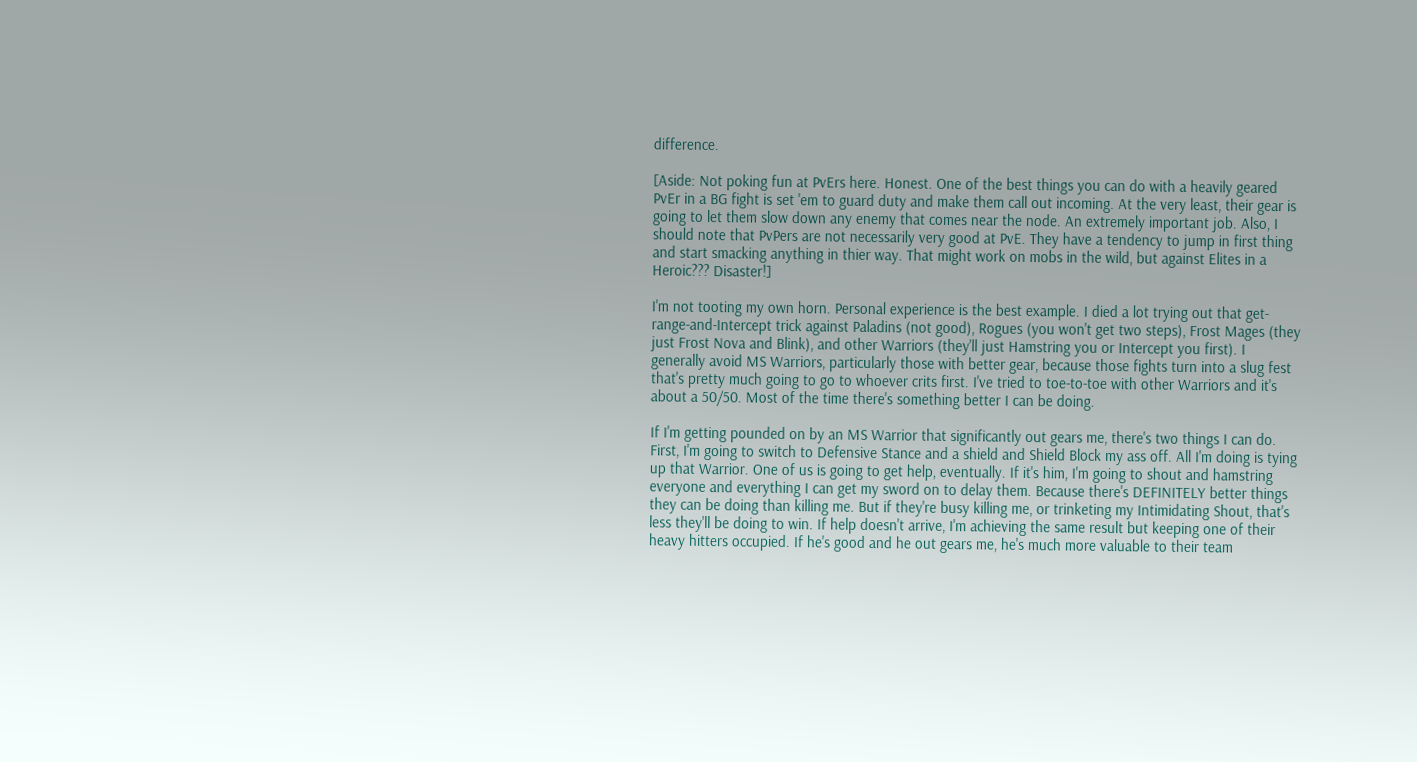difference.

[Aside: Not poking fun at PvErs here. Honest. One of the best things you can do with a heavily geared PvEr in a BG fight is set 'em to guard duty and make them call out incoming. At the very least, their gear is going to let them slow down any enemy that comes near the node. An extremely important job. Also, I should note that PvPers are not necessarily very good at PvE. They have a tendency to jump in first thing and start smacking anything in thier way. That might work on mobs in the wild, but against Elites in a Heroic??? Disaster!]

I'm not tooting my own horn. Personal experience is the best example. I died a lot trying out that get-range-and-Intercept trick against Paladins (not good), Rogues (you won't get two steps), Frost Mages (they just Frost Nova and Blink), and other Warriors (they'll just Hamstring you or Intercept you first). I generally avoid MS Warriors, particularly those with better gear, because those fights turn into a slug fest that's pretty much going to go to whoever crits first. I've tried to toe-to-toe with other Warriors and it's about a 50/50. Most of the time there's something better I can be doing.

If I'm getting pounded on by an MS Warrior that significantly out gears me, there's two things I can do. First, I'm going to switch to Defensive Stance and a shield and Shield Block my ass off. All I'm doing is tying up that Warrior. One of us is going to get help, eventually. If it's him, I'm going to shout and hamstring everyone and everything I can get my sword on to delay them. Because there's DEFINITELY better things they can be doing than killing me. But if they're busy killing me, or trinketing my Intimidating Shout, that's less they'll be doing to win. If help doesn't arrive, I'm achieving the same result but keeping one of their heavy hitters occupied. If he's good and he out gears me, he's much more valuable to their team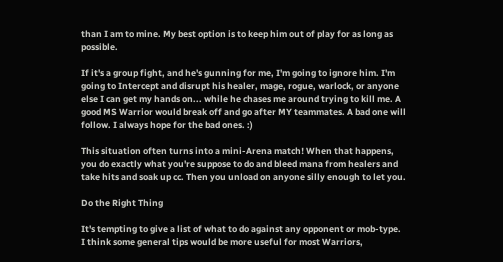than I am to mine. My best option is to keep him out of play for as long as possible.

If it's a group fight, and he's gunning for me, I'm going to ignore him. I'm going to Intercept and disrupt his healer, mage, rogue, warlock, or anyone else I can get my hands on... while he chases me around trying to kill me. A good MS Warrior would break off and go after MY teammates. A bad one will follow. I always hope for the bad ones. :)

This situation often turns into a mini-Arena match! When that happens, you do exactly what you're suppose to do and bleed mana from healers and take hits and soak up cc. Then you unload on anyone silly enough to let you.

Do the Right Thing

It's tempting to give a list of what to do against any opponent or mob-type. I think some general tips would be more useful for most Warriors,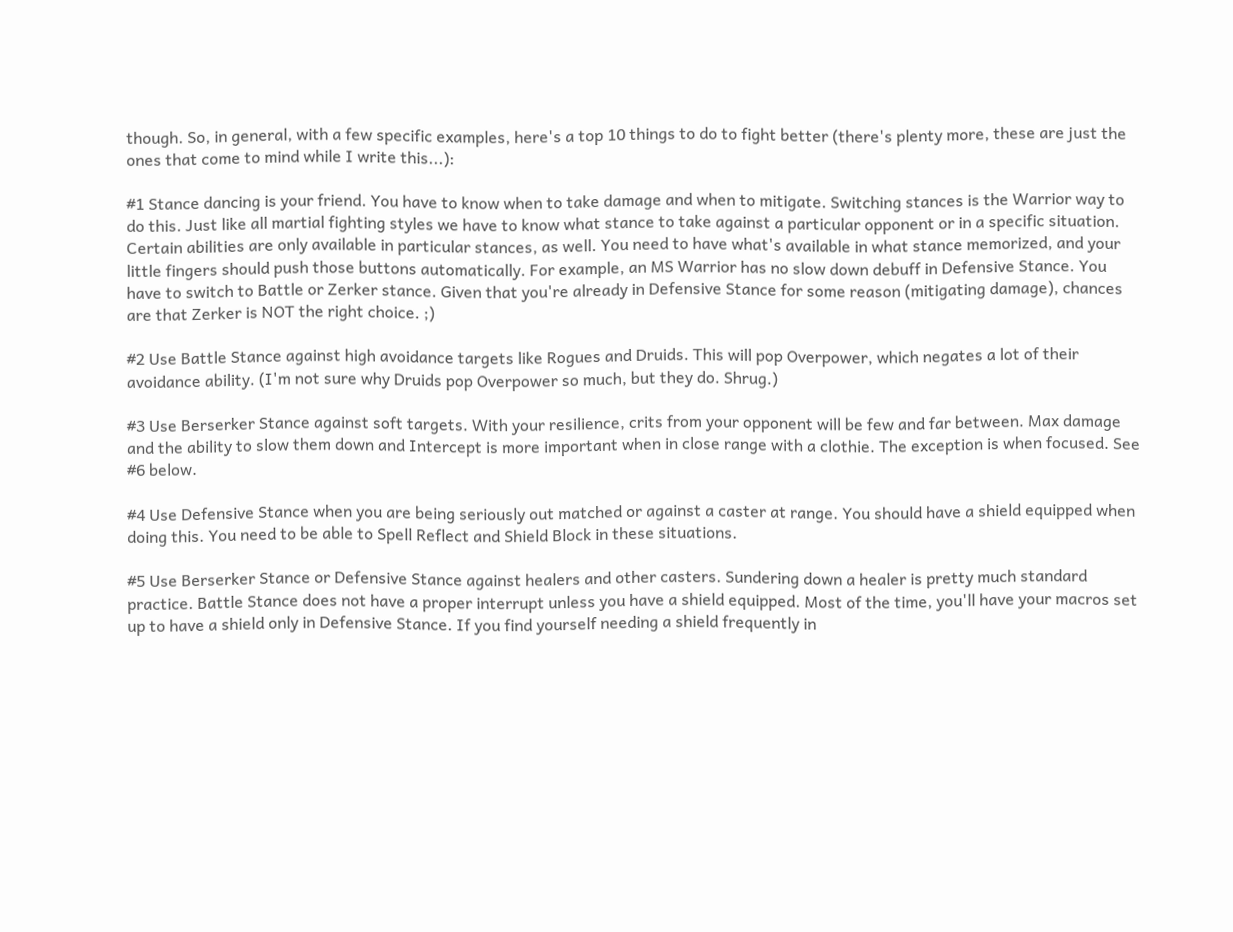though. So, in general, with a few specific examples, here's a top 10 things to do to fight better (there's plenty more, these are just the ones that come to mind while I write this...):

#1 Stance dancing is your friend. You have to know when to take damage and when to mitigate. Switching stances is the Warrior way to do this. Just like all martial fighting styles we have to know what stance to take against a particular opponent or in a specific situation. Certain abilities are only available in particular stances, as well. You need to have what's available in what stance memorized, and your little fingers should push those buttons automatically. For example, an MS Warrior has no slow down debuff in Defensive Stance. You have to switch to Battle or Zerker stance. Given that you're already in Defensive Stance for some reason (mitigating damage), chances are that Zerker is NOT the right choice. ;)

#2 Use Battle Stance against high avoidance targets like Rogues and Druids. This will pop Overpower, which negates a lot of their avoidance ability. (I'm not sure why Druids pop Overpower so much, but they do. Shrug.)

#3 Use Berserker Stance against soft targets. With your resilience, crits from your opponent will be few and far between. Max damage and the ability to slow them down and Intercept is more important when in close range with a clothie. The exception is when focused. See #6 below.

#4 Use Defensive Stance when you are being seriously out matched or against a caster at range. You should have a shield equipped when doing this. You need to be able to Spell Reflect and Shield Block in these situations.

#5 Use Berserker Stance or Defensive Stance against healers and other casters. Sundering down a healer is pretty much standard practice. Battle Stance does not have a proper interrupt unless you have a shield equipped. Most of the time, you'll have your macros set up to have a shield only in Defensive Stance. If you find yourself needing a shield frequently in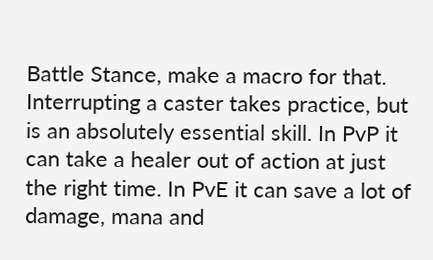Battle Stance, make a macro for that. Interrupting a caster takes practice, but is an absolutely essential skill. In PvP it can take a healer out of action at just the right time. In PvE it can save a lot of damage, mana and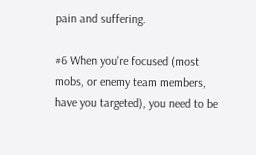pain and suffering.

#6 When you're focused (most mobs, or enemy team members, have you targeted), you need to be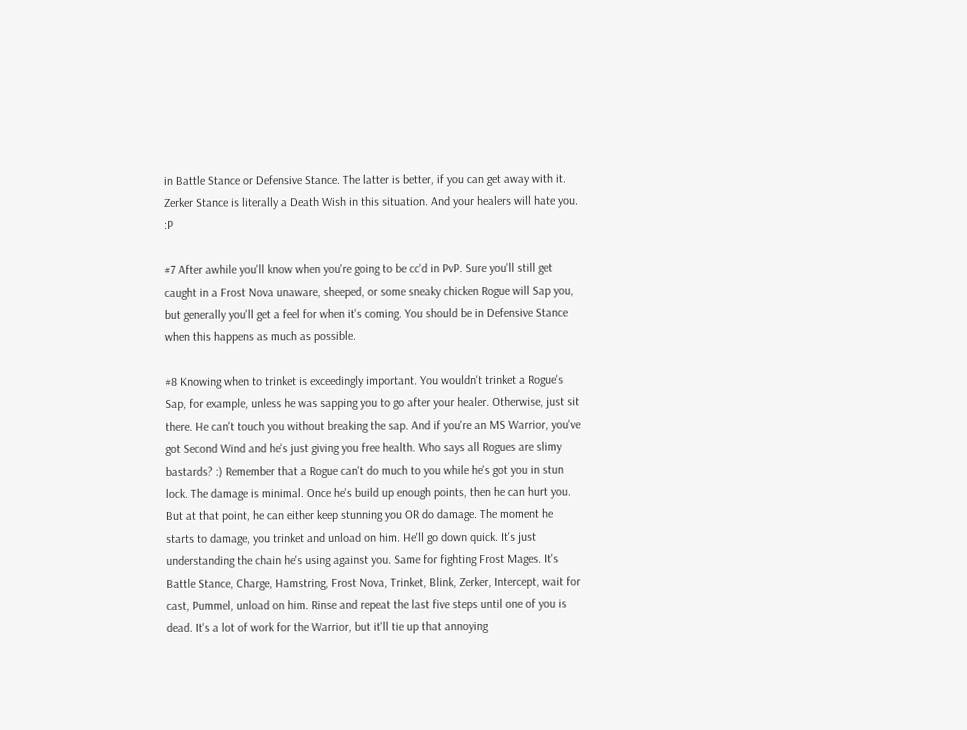in Battle Stance or Defensive Stance. The latter is better, if you can get away with it. Zerker Stance is literally a Death Wish in this situation. And your healers will hate you. :P

#7 After awhile you'll know when you're going to be cc'd in PvP. Sure you'll still get caught in a Frost Nova unaware, sheeped, or some sneaky chicken Rogue will Sap you, but generally you'll get a feel for when it's coming. You should be in Defensive Stance when this happens as much as possible.

#8 Knowing when to trinket is exceedingly important. You wouldn't trinket a Rogue's Sap, for example, unless he was sapping you to go after your healer. Otherwise, just sit there. He can't touch you without breaking the sap. And if you're an MS Warrior, you've got Second Wind and he's just giving you free health. Who says all Rogues are slimy bastards? :) Remember that a Rogue can't do much to you while he's got you in stun lock. The damage is minimal. Once he's build up enough points, then he can hurt you. But at that point, he can either keep stunning you OR do damage. The moment he starts to damage, you trinket and unload on him. He'll go down quick. It's just understanding the chain he's using against you. Same for fighting Frost Mages. It's Battle Stance, Charge, Hamstring, Frost Nova, Trinket, Blink, Zerker, Intercept, wait for cast, Pummel, unload on him. Rinse and repeat the last five steps until one of you is dead. It's a lot of work for the Warrior, but it'll tie up that annoying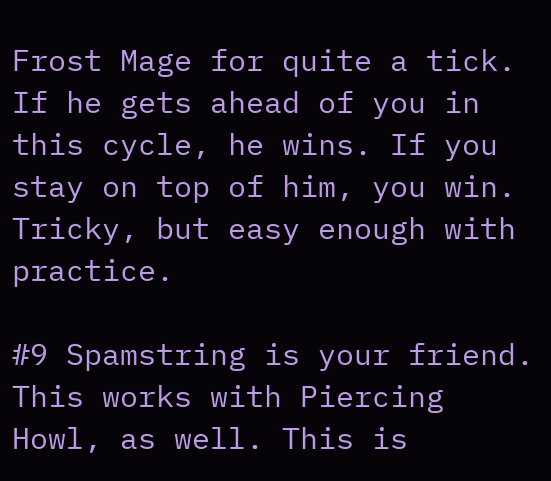Frost Mage for quite a tick. If he gets ahead of you in this cycle, he wins. If you stay on top of him, you win. Tricky, but easy enough with practice.

#9 Spamstring is your friend. This works with Piercing Howl, as well. This is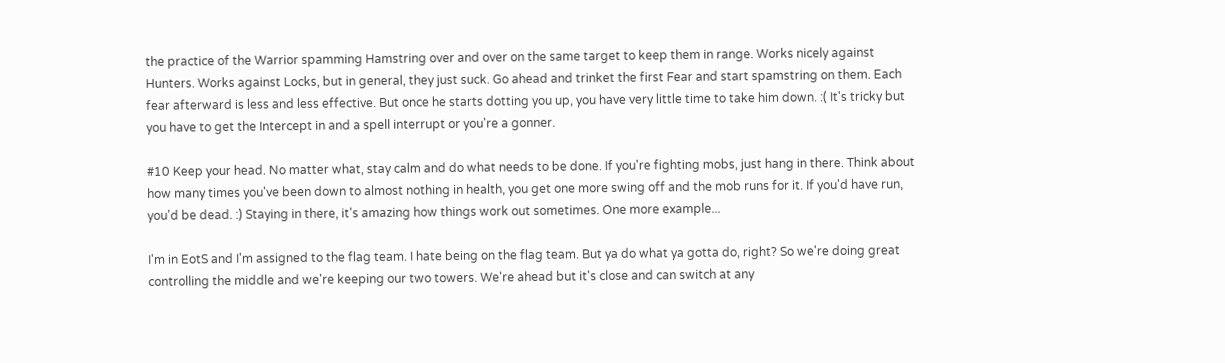the practice of the Warrior spamming Hamstring over and over on the same target to keep them in range. Works nicely against Hunters. Works against Locks, but in general, they just suck. Go ahead and trinket the first Fear and start spamstring on them. Each fear afterward is less and less effective. But once he starts dotting you up, you have very little time to take him down. :( It's tricky but you have to get the Intercept in and a spell interrupt or you're a gonner.

#10 Keep your head. No matter what, stay calm and do what needs to be done. If you're fighting mobs, just hang in there. Think about how many times you've been down to almost nothing in health, you get one more swing off and the mob runs for it. If you'd have run, you'd be dead. :) Staying in there, it's amazing how things work out sometimes. One more example...

I'm in EotS and I'm assigned to the flag team. I hate being on the flag team. But ya do what ya gotta do, right? So we're doing great controlling the middle and we're keeping our two towers. We're ahead but it's close and can switch at any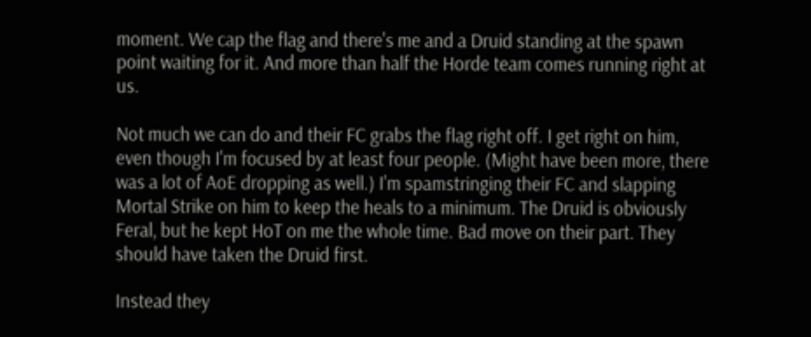moment. We cap the flag and there's me and a Druid standing at the spawn point waiting for it. And more than half the Horde team comes running right at us.

Not much we can do and their FC grabs the flag right off. I get right on him, even though I'm focused by at least four people. (Might have been more, there was a lot of AoE dropping as well.) I'm spamstringing their FC and slapping Mortal Strike on him to keep the heals to a minimum. The Druid is obviously Feral, but he kept HoT on me the whole time. Bad move on their part. They should have taken the Druid first.

Instead they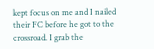kept focus on me and I nailed their FC before he got to the crossroad. I grab the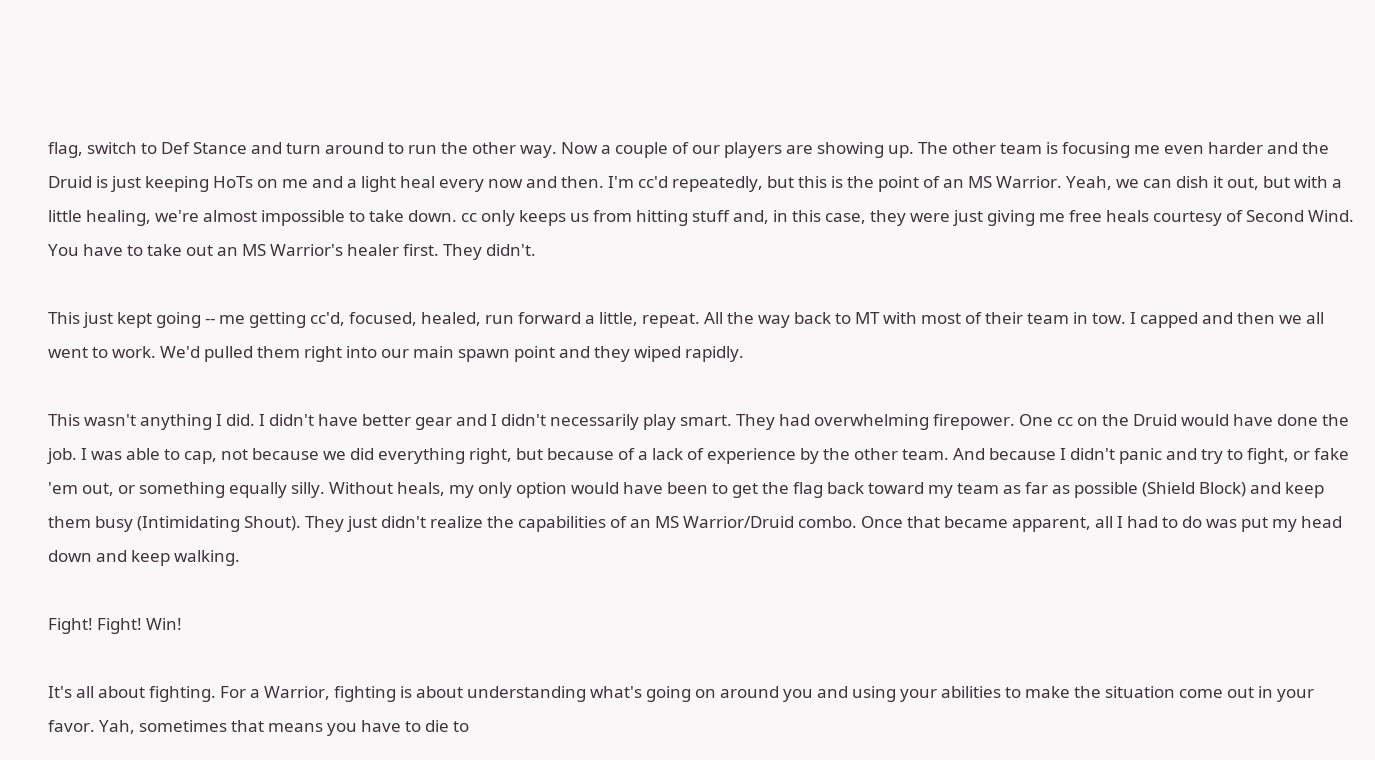flag, switch to Def Stance and turn around to run the other way. Now a couple of our players are showing up. The other team is focusing me even harder and the Druid is just keeping HoTs on me and a light heal every now and then. I'm cc'd repeatedly, but this is the point of an MS Warrior. Yeah, we can dish it out, but with a little healing, we're almost impossible to take down. cc only keeps us from hitting stuff and, in this case, they were just giving me free heals courtesy of Second Wind. You have to take out an MS Warrior's healer first. They didn't.

This just kept going -- me getting cc'd, focused, healed, run forward a little, repeat. All the way back to MT with most of their team in tow. I capped and then we all went to work. We'd pulled them right into our main spawn point and they wiped rapidly.

This wasn't anything I did. I didn't have better gear and I didn't necessarily play smart. They had overwhelming firepower. One cc on the Druid would have done the job. I was able to cap, not because we did everything right, but because of a lack of experience by the other team. And because I didn't panic and try to fight, or fake 'em out, or something equally silly. Without heals, my only option would have been to get the flag back toward my team as far as possible (Shield Block) and keep them busy (Intimidating Shout). They just didn't realize the capabilities of an MS Warrior/Druid combo. Once that became apparent, all I had to do was put my head down and keep walking.

Fight! Fight! Win!

It's all about fighting. For a Warrior, fighting is about understanding what's going on around you and using your abilities to make the situation come out in your favor. Yah, sometimes that means you have to die to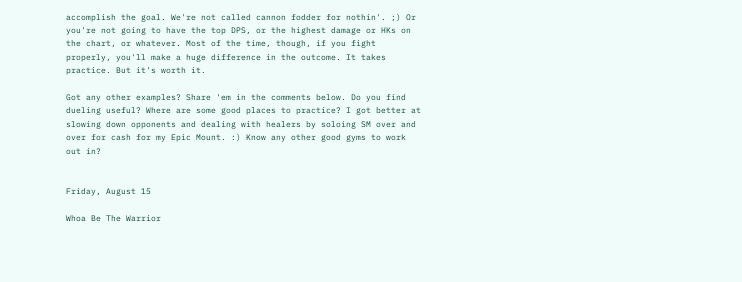accomplish the goal. We're not called cannon fodder for nothin'. ;) Or you're not going to have the top DPS, or the highest damage or HKs on the chart, or whatever. Most of the time, though, if you fight properly, you'll make a huge difference in the outcome. It takes practice. But it's worth it.

Got any other examples? Share 'em in the comments below. Do you find dueling useful? Where are some good places to practice? I got better at slowing down opponents and dealing with healers by soloing SM over and over for cash for my Epic Mount. :) Know any other good gyms to work out in?


Friday, August 15

Whoa Be The Warrior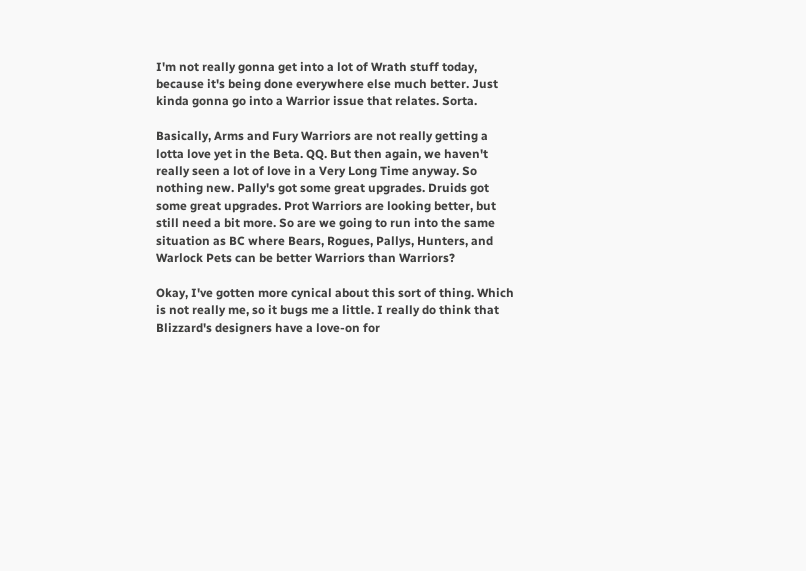I'm not really gonna get into a lot of Wrath stuff today, because it's being done everywhere else much better. Just kinda gonna go into a Warrior issue that relates. Sorta.

Basically, Arms and Fury Warriors are not really getting a lotta love yet in the Beta. QQ. But then again, we haven't really seen a lot of love in a Very Long Time anyway. So nothing new. Pally's got some great upgrades. Druids got some great upgrades. Prot Warriors are looking better, but still need a bit more. So are we going to run into the same situation as BC where Bears, Rogues, Pallys, Hunters, and Warlock Pets can be better Warriors than Warriors?

Okay, I've gotten more cynical about this sort of thing. Which is not really me, so it bugs me a little. I really do think that Blizzard's designers have a love-on for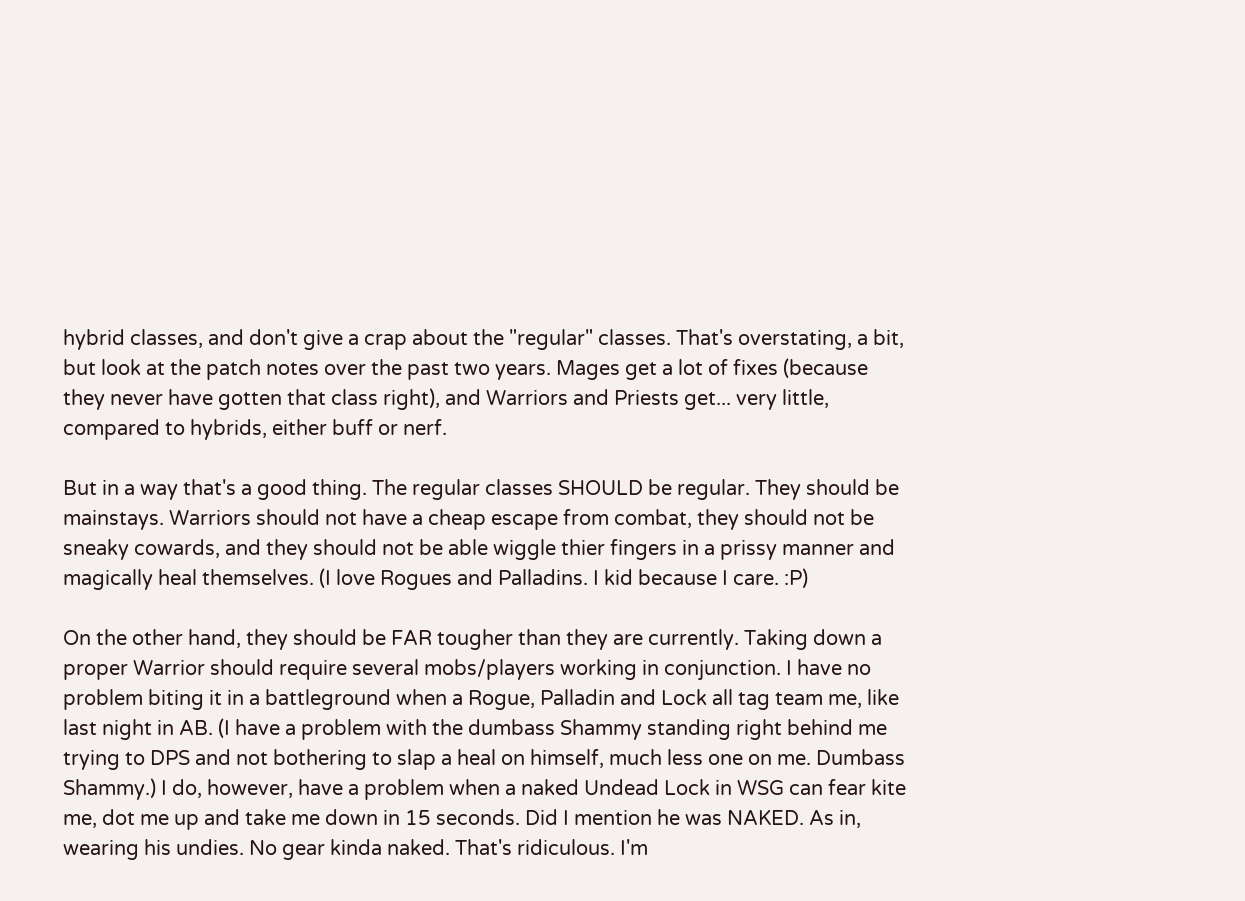hybrid classes, and don't give a crap about the "regular" classes. That's overstating, a bit, but look at the patch notes over the past two years. Mages get a lot of fixes (because they never have gotten that class right), and Warriors and Priests get... very little, compared to hybrids, either buff or nerf.

But in a way that's a good thing. The regular classes SHOULD be regular. They should be mainstays. Warriors should not have a cheap escape from combat, they should not be sneaky cowards, and they should not be able wiggle thier fingers in a prissy manner and magically heal themselves. (I love Rogues and Palladins. I kid because I care. :P)

On the other hand, they should be FAR tougher than they are currently. Taking down a proper Warrior should require several mobs/players working in conjunction. I have no problem biting it in a battleground when a Rogue, Palladin and Lock all tag team me, like last night in AB. (I have a problem with the dumbass Shammy standing right behind me trying to DPS and not bothering to slap a heal on himself, much less one on me. Dumbass Shammy.) I do, however, have a problem when a naked Undead Lock in WSG can fear kite me, dot me up and take me down in 15 seconds. Did I mention he was NAKED. As in, wearing his undies. No gear kinda naked. That's ridiculous. I'm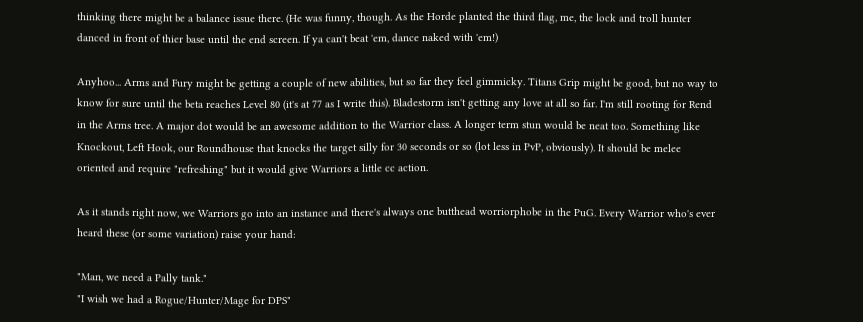thinking there might be a balance issue there. (He was funny, though. As the Horde planted the third flag, me, the lock and troll hunter danced in front of thier base until the end screen. If ya can't beat 'em, dance naked with 'em!)

Anyhoo... Arms and Fury might be getting a couple of new abilities, but so far they feel gimmicky. Titans Grip might be good, but no way to know for sure until the beta reaches Level 80 (it's at 77 as I write this). Bladestorm isn't getting any love at all so far. I'm still rooting for Rend in the Arms tree. A major dot would be an awesome addition to the Warrior class. A longer term stun would be neat too. Something like Knockout, Left Hook, our Roundhouse that knocks the target silly for 30 seconds or so (lot less in PvP, obviously). It should be melee oriented and require "refreshing" but it would give Warriors a little cc action.

As it stands right now, we Warriors go into an instance and there's always one butthead worriorphobe in the PuG. Every Warrior who's ever heard these (or some variation) raise your hand:

"Man, we need a Pally tank."
"I wish we had a Rogue/Hunter/Mage for DPS"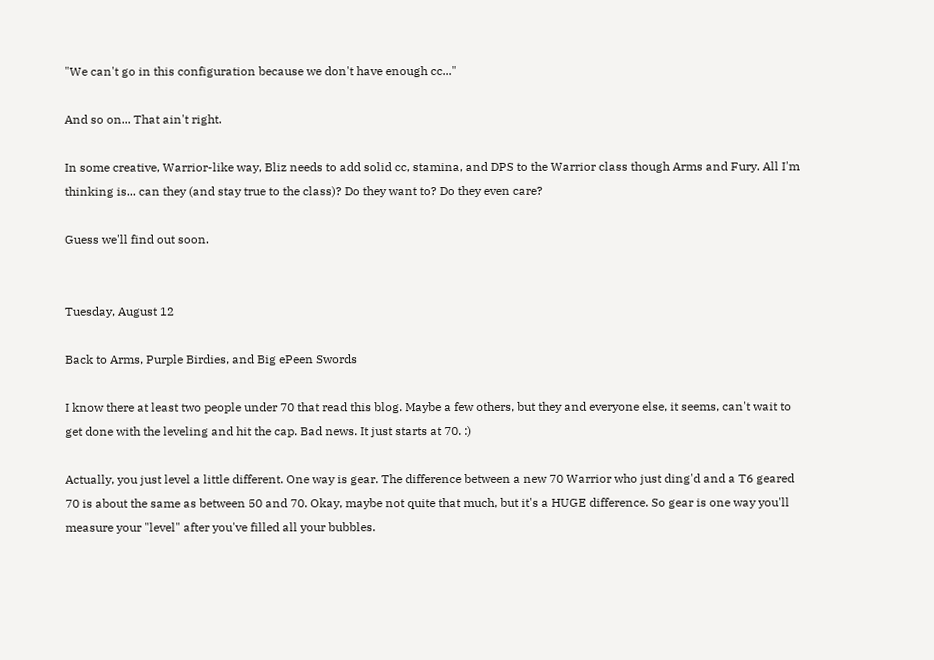"We can't go in this configuration because we don't have enough cc..."

And so on... That ain't right.

In some creative, Warrior-like way, Bliz needs to add solid cc, stamina, and DPS to the Warrior class though Arms and Fury. All I'm thinking is... can they (and stay true to the class)? Do they want to? Do they even care?

Guess we'll find out soon.


Tuesday, August 12

Back to Arms, Purple Birdies, and Big ePeen Swords

I know there at least two people under 70 that read this blog. Maybe a few others, but they and everyone else, it seems, can't wait to get done with the leveling and hit the cap. Bad news. It just starts at 70. :)

Actually, you just level a little different. One way is gear. The difference between a new 70 Warrior who just ding'd and a T6 geared 70 is about the same as between 50 and 70. Okay, maybe not quite that much, but it's a HUGE difference. So gear is one way you'll measure your "level" after you've filled all your bubbles.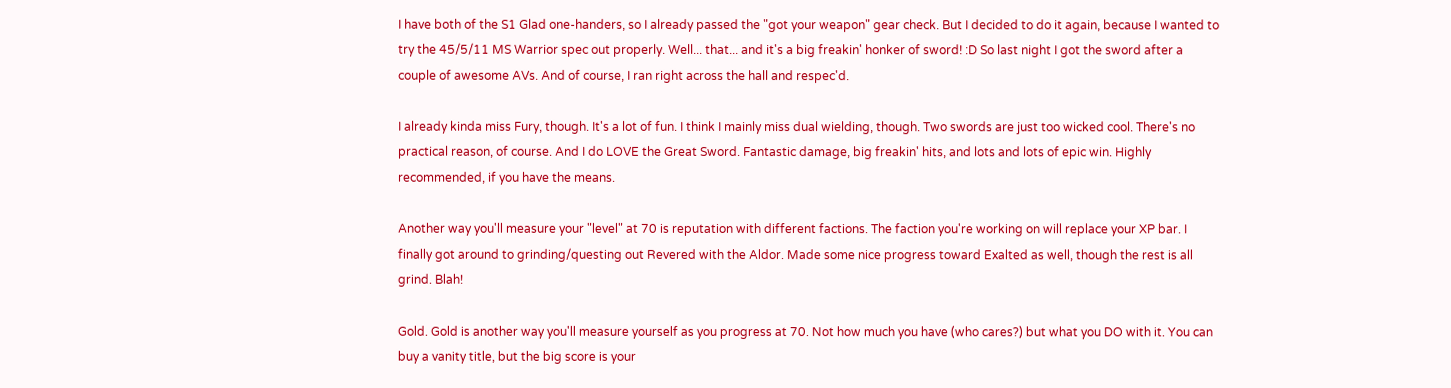I have both of the S1 Glad one-handers, so I already passed the "got your weapon" gear check. But I decided to do it again, because I wanted to try the 45/5/11 MS Warrior spec out properly. Well... that... and it's a big freakin' honker of sword! :D So last night I got the sword after a couple of awesome AVs. And of course, I ran right across the hall and respec'd.

I already kinda miss Fury, though. It's a lot of fun. I think I mainly miss dual wielding, though. Two swords are just too wicked cool. There's no practical reason, of course. And I do LOVE the Great Sword. Fantastic damage, big freakin' hits, and lots and lots of epic win. Highly recommended, if you have the means.

Another way you'll measure your "level" at 70 is reputation with different factions. The faction you're working on will replace your XP bar. I finally got around to grinding/questing out Revered with the Aldor. Made some nice progress toward Exalted as well, though the rest is all grind. Blah!

Gold. Gold is another way you'll measure yourself as you progress at 70. Not how much you have (who cares?) but what you DO with it. You can buy a vanity title, but the big score is your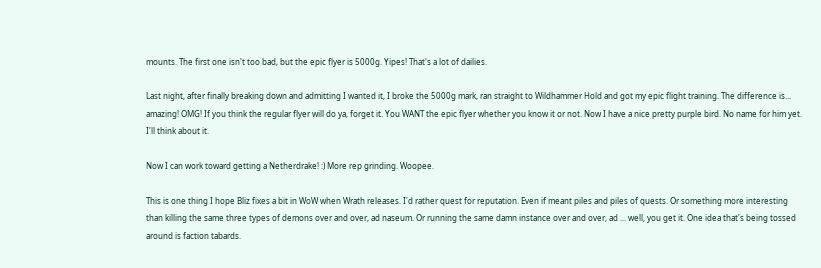mounts. The first one isn't too bad, but the epic flyer is 5000g. Yipes! That's a lot of dailies.

Last night, after finally breaking down and admitting I wanted it, I broke the 5000g mark, ran straight to Wildhammer Hold and got my epic flight training. The difference is... amazing! OMG! If you think the regular flyer will do ya, forget it. You WANT the epic flyer whether you know it or not. Now I have a nice pretty purple bird. No name for him yet. I'll think about it.

Now I can work toward getting a Netherdrake! :) More rep grinding. Woopee.

This is one thing I hope Bliz fixes a bit in WoW when Wrath releases. I'd rather quest for reputation. Even if meant piles and piles of quests. Or something more interesting than killing the same three types of demons over and over, ad naseum. Or running the same damn instance over and over, ad ... well, you get it. One idea that's being tossed around is faction tabards.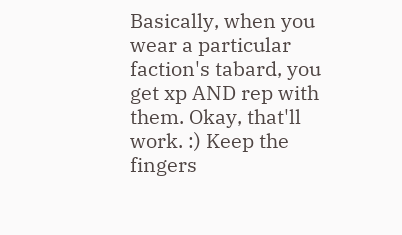Basically, when you wear a particular faction's tabard, you get xp AND rep with them. Okay, that'll work. :) Keep the fingers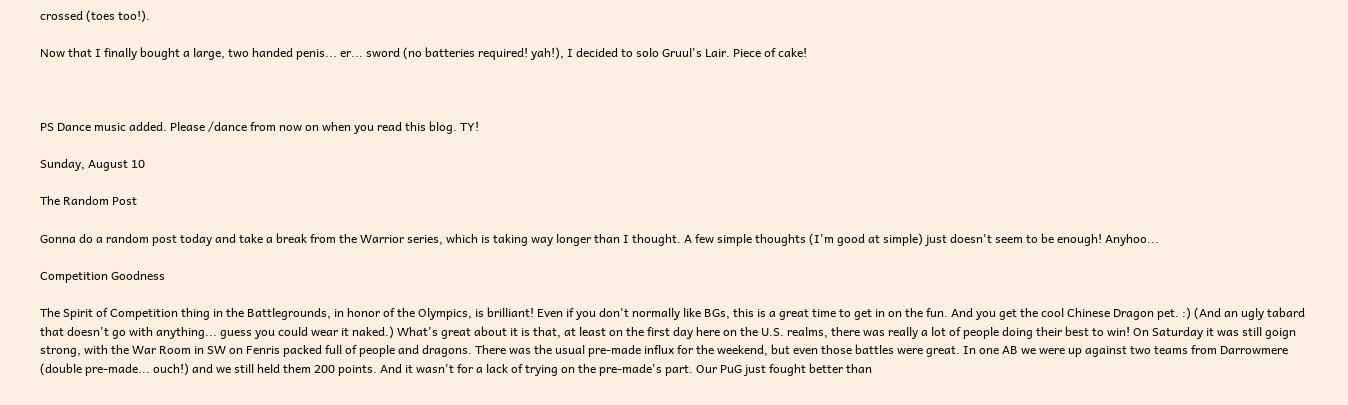crossed (toes too!).

Now that I finally bought a large, two handed penis... er... sword (no batteries required! yah!), I decided to solo Gruul's Lair. Piece of cake!



PS Dance music added. Please /dance from now on when you read this blog. TY!

Sunday, August 10

The Random Post

Gonna do a random post today and take a break from the Warrior series, which is taking way longer than I thought. A few simple thoughts (I'm good at simple) just doesn't seem to be enough! Anyhoo...

Competition Goodness

The Spirit of Competition thing in the Battlegrounds, in honor of the Olympics, is brilliant! Even if you don't normally like BGs, this is a great time to get in on the fun. And you get the cool Chinese Dragon pet. :) (And an ugly tabard that doesn't go with anything... guess you could wear it naked.) What's great about it is that, at least on the first day here on the U.S. realms, there was really a lot of people doing their best to win! On Saturday it was still goign strong, with the War Room in SW on Fenris packed full of people and dragons. There was the usual pre-made influx for the weekend, but even those battles were great. In one AB we were up against two teams from Darrowmere (double pre-made... ouch!) and we still held them 200 points. And it wasn't for a lack of trying on the pre-made's part. Our PuG just fought better than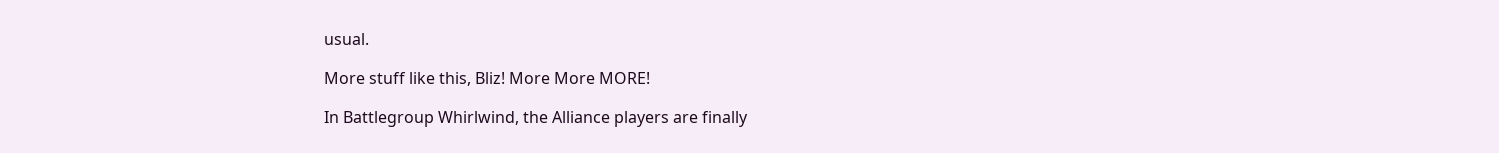usual.

More stuff like this, Bliz! More More MORE!

In Battlegroup Whirlwind, the Alliance players are finally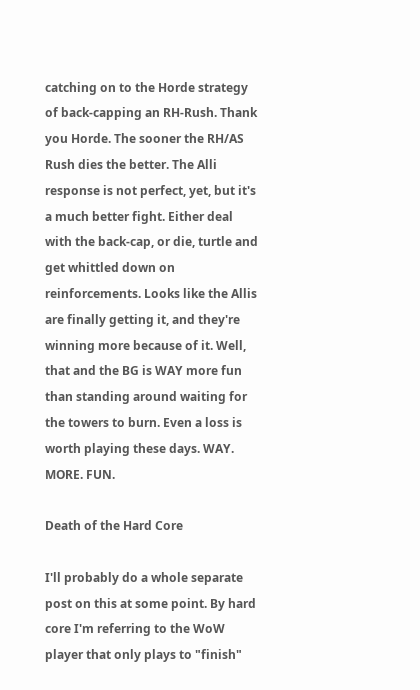catching on to the Horde strategy of back-capping an RH-Rush. Thank you Horde. The sooner the RH/AS Rush dies the better. The Alli response is not perfect, yet, but it's a much better fight. Either deal with the back-cap, or die, turtle and get whittled down on reinforcements. Looks like the Allis are finally getting it, and they're winning more because of it. Well, that and the BG is WAY more fun than standing around waiting for the towers to burn. Even a loss is worth playing these days. WAY. MORE. FUN.

Death of the Hard Core

I'll probably do a whole separate post on this at some point. By hard core I'm referring to the WoW player that only plays to "finish"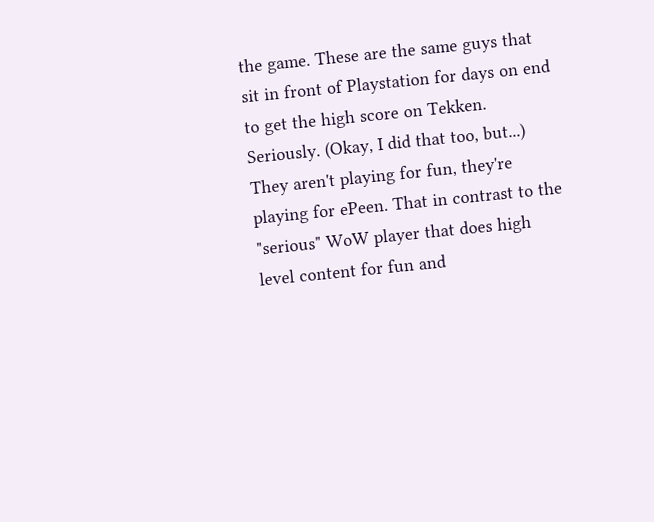the game. These are the same guys that sit in front of Playstation for days on end to get the high score on Tekken. Seriously. (Okay, I did that too, but...) They aren't playing for fun, they're playing for ePeen. That in contrast to the "serious" WoW player that does high level content for fun and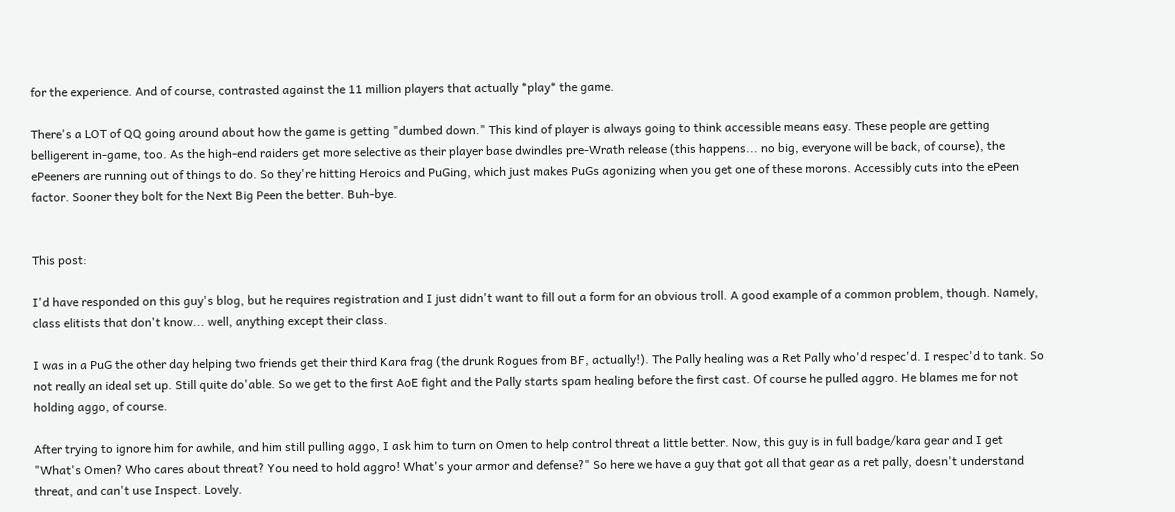for the experience. And of course, contrasted against the 11 million players that actually *play* the game.

There's a LOT of QQ going around about how the game is getting "dumbed down." This kind of player is always going to think accessible means easy. These people are getting belligerent in-game, too. As the high-end raiders get more selective as their player base dwindles pre-Wrath release (this happens... no big, everyone will be back, of course), the ePeeners are running out of things to do. So they're hitting Heroics and PuGing, which just makes PuGs agonizing when you get one of these morons. Accessibly cuts into the ePeen factor. Sooner they bolt for the Next Big Peen the better. Buh-bye.


This post:

I'd have responded on this guy's blog, but he requires registration and I just didn't want to fill out a form for an obvious troll. A good example of a common problem, though. Namely, class elitists that don't know... well, anything except their class.

I was in a PuG the other day helping two friends get their third Kara frag (the drunk Rogues from BF, actually!). The Pally healing was a Ret Pally who'd respec'd. I respec'd to tank. So not really an ideal set up. Still quite do'able. So we get to the first AoE fight and the Pally starts spam healing before the first cast. Of course he pulled aggro. He blames me for not holding aggo, of course.

After trying to ignore him for awhile, and him still pulling aggo, I ask him to turn on Omen to help control threat a little better. Now, this guy is in full badge/kara gear and I get "What's Omen? Who cares about threat? You need to hold aggro! What's your armor and defense?" So here we have a guy that got all that gear as a ret pally, doesn't understand threat, and can't use Inspect. Lovely.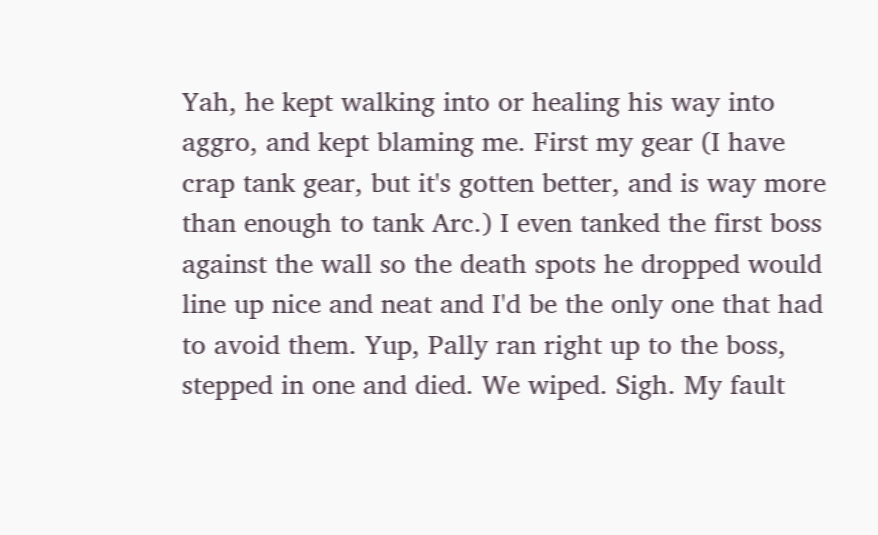Yah, he kept walking into or healing his way into aggro, and kept blaming me. First my gear (I have crap tank gear, but it's gotten better, and is way more than enough to tank Arc.) I even tanked the first boss against the wall so the death spots he dropped would line up nice and neat and I'd be the only one that had to avoid them. Yup, Pally ran right up to the boss, stepped in one and died. We wiped. Sigh. My fault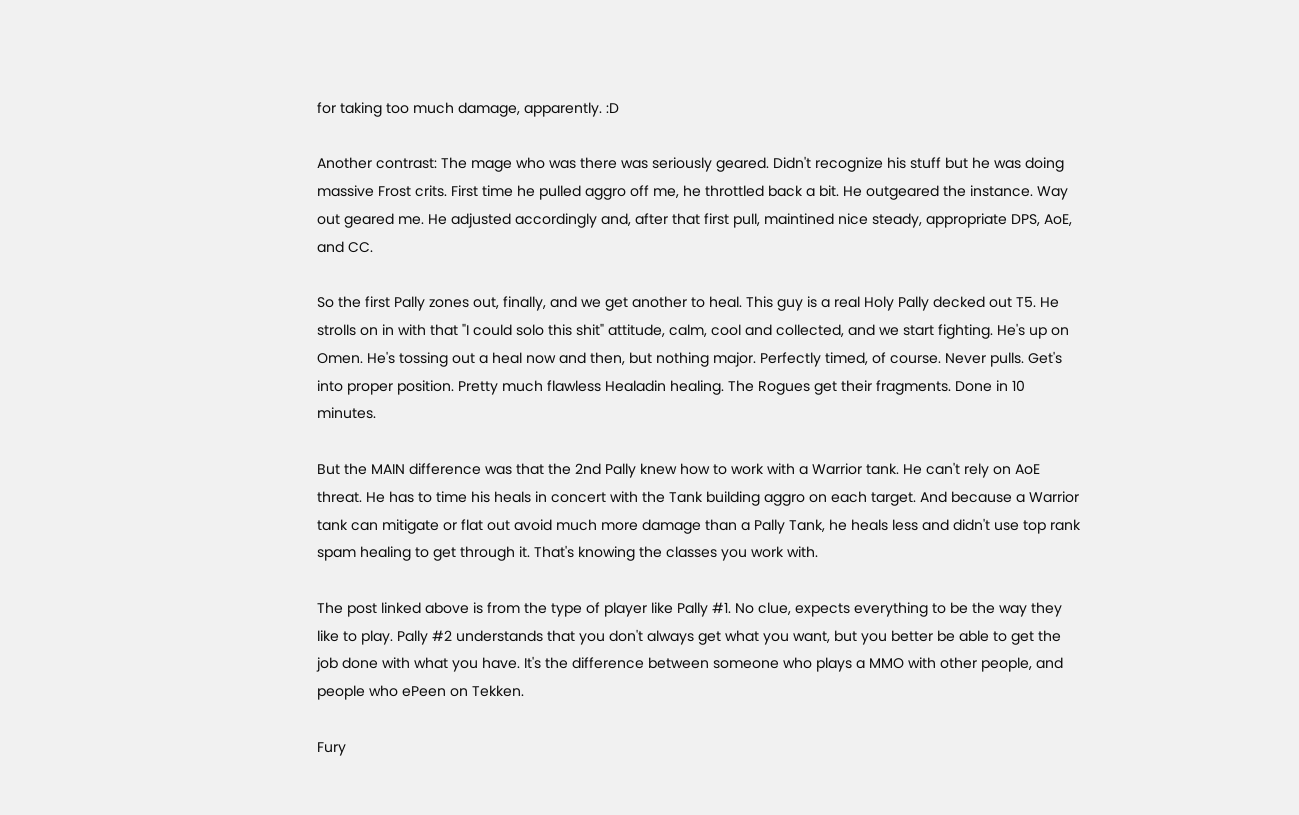for taking too much damage, apparently. :D

Another contrast: The mage who was there was seriously geared. Didn't recognize his stuff but he was doing massive Frost crits. First time he pulled aggro off me, he throttled back a bit. He outgeared the instance. Way out geared me. He adjusted accordingly and, after that first pull, maintined nice steady, appropriate DPS, AoE, and CC.

So the first Pally zones out, finally, and we get another to heal. This guy is a real Holy Pally decked out T5. He strolls on in with that "I could solo this shit" attitude, calm, cool and collected, and we start fighting. He's up on Omen. He's tossing out a heal now and then, but nothing major. Perfectly timed, of course. Never pulls. Get's into proper position. Pretty much flawless Healadin healing. The Rogues get their fragments. Done in 10 minutes.

But the MAIN difference was that the 2nd Pally knew how to work with a Warrior tank. He can't rely on AoE threat. He has to time his heals in concert with the Tank building aggro on each target. And because a Warrior tank can mitigate or flat out avoid much more damage than a Pally Tank, he heals less and didn't use top rank spam healing to get through it. That's knowing the classes you work with.

The post linked above is from the type of player like Pally #1. No clue, expects everything to be the way they like to play. Pally #2 understands that you don't always get what you want, but you better be able to get the job done with what you have. It's the difference between someone who plays a MMO with other people, and people who ePeen on Tekken.

Fury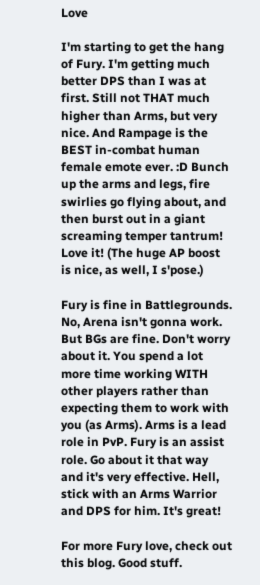Love

I'm starting to get the hang of Fury. I'm getting much better DPS than I was at first. Still not THAT much higher than Arms, but very nice. And Rampage is the BEST in-combat human female emote ever. :D Bunch up the arms and legs, fire swirlies go flying about, and then burst out in a giant screaming temper tantrum! Love it! (The huge AP boost is nice, as well, I s'pose.)

Fury is fine in Battlegrounds. No, Arena isn't gonna work. But BGs are fine. Don't worry about it. You spend a lot more time working WITH other players rather than expecting them to work with you (as Arms). Arms is a lead role in PvP. Fury is an assist role. Go about it that way and it's very effective. Hell, stick with an Arms Warrior and DPS for him. It's great!

For more Fury love, check out this blog. Good stuff.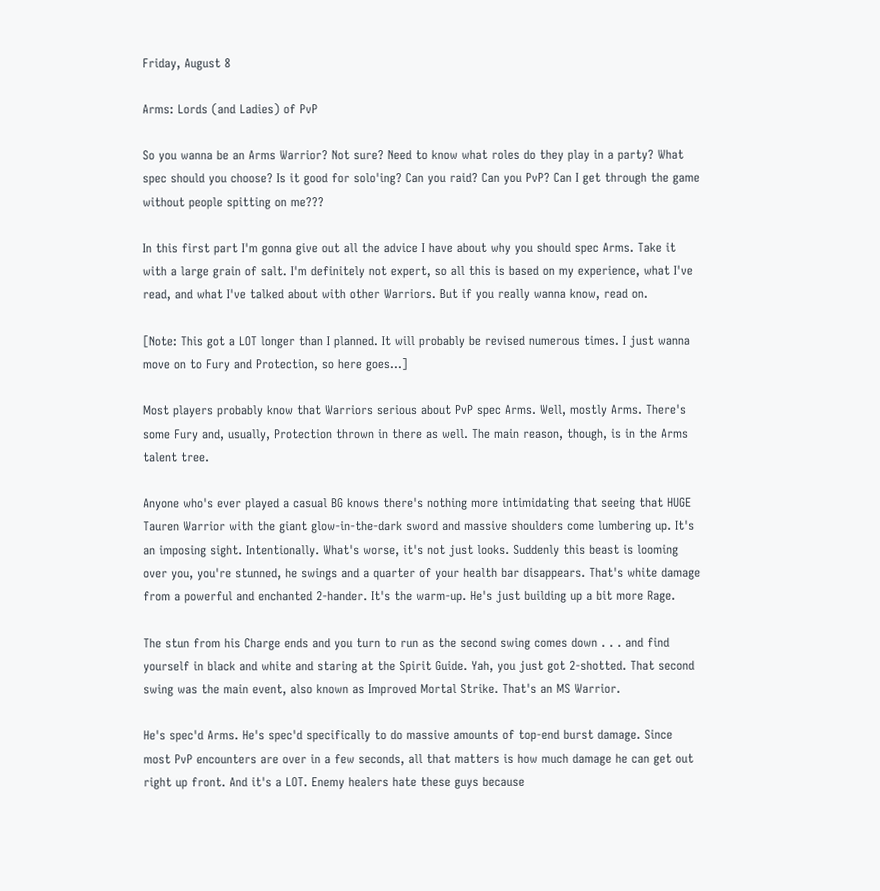Friday, August 8

Arms: Lords (and Ladies) of PvP

So you wanna be an Arms Warrior? Not sure? Need to know what roles do they play in a party? What spec should you choose? Is it good for solo'ing? Can you raid? Can you PvP? Can I get through the game without people spitting on me???

In this first part I'm gonna give out all the advice I have about why you should spec Arms. Take it with a large grain of salt. I'm definitely not expert, so all this is based on my experience, what I've read, and what I've talked about with other Warriors. But if you really wanna know, read on.

[Note: This got a LOT longer than I planned. It will probably be revised numerous times. I just wanna move on to Fury and Protection, so here goes...]

Most players probably know that Warriors serious about PvP spec Arms. Well, mostly Arms. There's some Fury and, usually, Protection thrown in there as well. The main reason, though, is in the Arms talent tree.

Anyone who's ever played a casual BG knows there's nothing more intimidating that seeing that HUGE Tauren Warrior with the giant glow-in-the-dark sword and massive shoulders come lumbering up. It's an imposing sight. Intentionally. What's worse, it's not just looks. Suddenly this beast is looming over you, you're stunned, he swings and a quarter of your health bar disappears. That's white damage from a powerful and enchanted 2-hander. It's the warm-up. He's just building up a bit more Rage.

The stun from his Charge ends and you turn to run as the second swing comes down . . . and find yourself in black and white and staring at the Spirit Guide. Yah, you just got 2-shotted. That second swing was the main event, also known as Improved Mortal Strike. That's an MS Warrior.

He's spec'd Arms. He's spec'd specifically to do massive amounts of top-end burst damage. Since most PvP encounters are over in a few seconds, all that matters is how much damage he can get out right up front. And it's a LOT. Enemy healers hate these guys because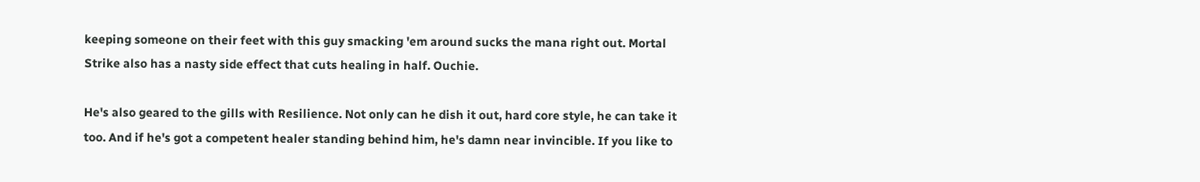keeping someone on their feet with this guy smacking 'em around sucks the mana right out. Mortal Strike also has a nasty side effect that cuts healing in half. Ouchie.

He's also geared to the gills with Resilience. Not only can he dish it out, hard core style, he can take it too. And if he's got a competent healer standing behind him, he's damn near invincible. If you like to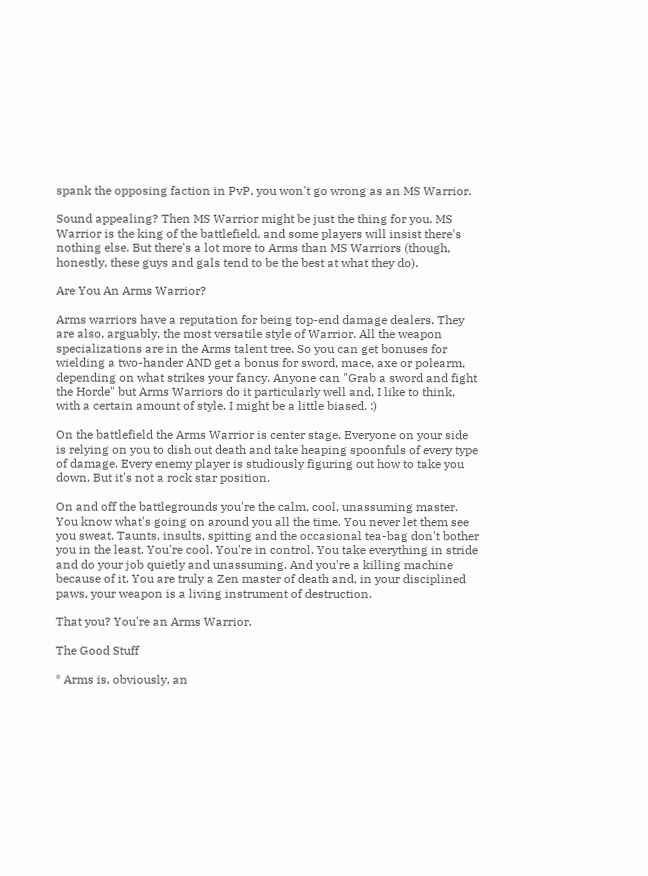spank the opposing faction in PvP, you won't go wrong as an MS Warrior.

Sound appealing? Then MS Warrior might be just the thing for you. MS Warrior is the king of the battlefield, and some players will insist there's nothing else. But there's a lot more to Arms than MS Warriors (though, honestly, these guys and gals tend to be the best at what they do).

Are You An Arms Warrior?

Arms warriors have a reputation for being top-end damage dealers. They are also, arguably, the most versatile style of Warrior. All the weapon specializations are in the Arms talent tree. So you can get bonuses for wielding a two-hander AND get a bonus for sword, mace, axe or polearm, depending on what strikes your fancy. Anyone can "Grab a sword and fight the Horde" but Arms Warriors do it particularly well and, I like to think, with a certain amount of style. I might be a little biased. :)

On the battlefield the Arms Warrior is center stage. Everyone on your side is relying on you to dish out death and take heaping spoonfuls of every type of damage. Every enemy player is studiously figuring out how to take you down. But it's not a rock star position.

On and off the battlegrounds you're the calm, cool, unassuming master. You know what's going on around you all the time. You never let them see you sweat. Taunts, insults, spitting and the occasional tea-bag don't bother you in the least. You're cool. You're in control. You take everything in stride and do your job quietly and unassuming. And you're a killing machine because of it. You are truly a Zen master of death and, in your disciplined paws, your weapon is a living instrument of destruction.

That you? You're an Arms Warrior.

The Good Stuff

* Arms is, obviously, an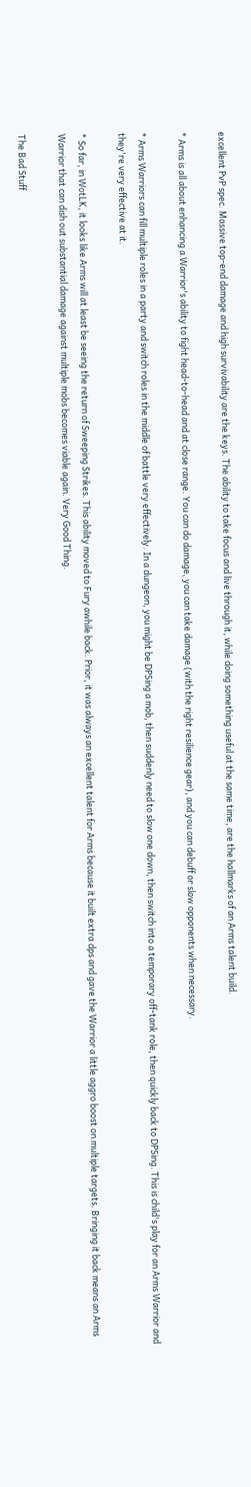excellent PvP spec. Massive top-end damage and high survivability are the keys. The ability to take focus and live through it, while doing something useful at the same time, are the hallmarks of an Arms talent build.

* Arms is all about enhancing a Warrior's ability to fight head-to-head and at close range. You can do damage, you can take damage (with the right resilience gear), and you can debuff or slow opponents when necessary.

* Arms Warriors can fill multiple roles in a party and switch roles in the middle of battle very effectively. In a dungeon, you might be DPSing a mob, then suddenly need to slow one down, then switch into a temporary off-tank role, then quickly back to DPSing. This is child's play for an Arms Warrior and they're very effective at it.

* So far, in WotLK, it looks like Arms will at least be seeing the return of Sweeping Strikes. This ability moved to Fury awhile back. Prior, it was always an excellent talent for Arms because it built extra dps and gave the Warrior a little aggro boost on multiple targets. Bringing it back means an Arms Warrior that can dish out substantial damage against multiple mobs becomes viable again. Very Good Thing.

The Bad Stuff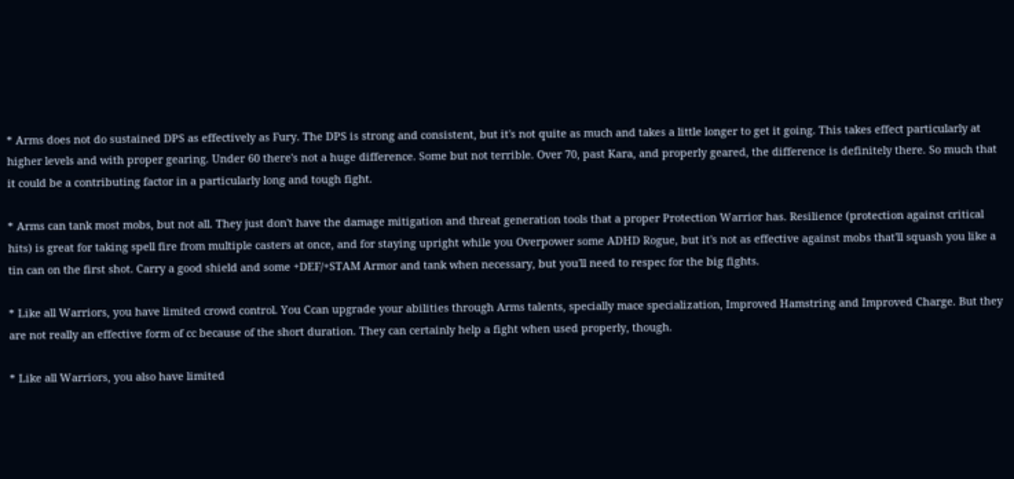* Arms does not do sustained DPS as effectively as Fury. The DPS is strong and consistent, but it's not quite as much and takes a little longer to get it going. This takes effect particularly at higher levels and with proper gearing. Under 60 there's not a huge difference. Some but not terrible. Over 70, past Kara, and properly geared, the difference is definitely there. So much that it could be a contributing factor in a particularly long and tough fight.

* Arms can tank most mobs, but not all. They just don't have the damage mitigation and threat generation tools that a proper Protection Warrior has. Resilience (protection against critical hits) is great for taking spell fire from multiple casters at once, and for staying upright while you Overpower some ADHD Rogue, but it's not as effective against mobs that'll squash you like a tin can on the first shot. Carry a good shield and some +DEF/+STAM Armor and tank when necessary, but you'll need to respec for the big fights.

* Like all Warriors, you have limited crowd control. You Ccan upgrade your abilities through Arms talents, specially mace specialization, Improved Hamstring and Improved Charge. But they are not really an effective form of cc because of the short duration. They can certainly help a fight when used properly, though.

* Like all Warriors, you also have limited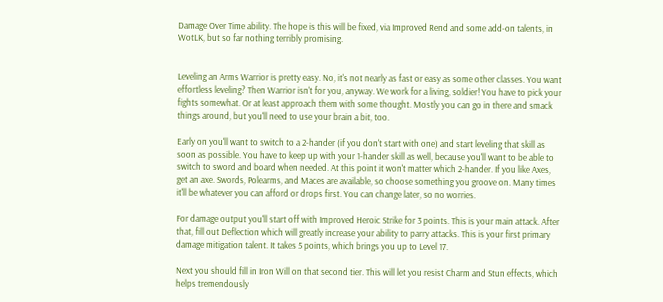Damage Over Time ability. The hope is this will be fixed, via Improved Rend and some add-on talents, in WotLK, but so far nothing terribly promising.


Leveling an Arms Warrior is pretty easy. No, it's not nearly as fast or easy as some other classes. You want effortless leveling? Then Warrior isn't for you, anyway. We work for a living, soldier! You have to pick your fights somewhat. Or at least approach them with some thought. Mostly you can go in there and smack things around, but you'll need to use your brain a bit, too.

Early on you'll want to switch to a 2-hander (if you don't start with one) and start leveling that skill as soon as possible. You have to keep up with your 1-hander skill as well, because you'll want to be able to switch to sword and board when needed. At this point it won't matter which 2-hander. If you like Axes, get an axe. Swords, Polearms, and Maces are available, so choose something you groove on. Many times it'll be whatever you can afford or drops first. You can change later, so no worries.

For damage output you'll start off with Improved Heroic Strike for 3 points. This is your main attack. After that, fill out Deflection which will greatly increase your ability to parry attacks. This is your first primary damage mitigation talent. It takes 5 points, which brings you up to Level 17.

Next you should fill in Iron Will on that second tier. This will let you resist Charm and Stun effects, which helps tremendously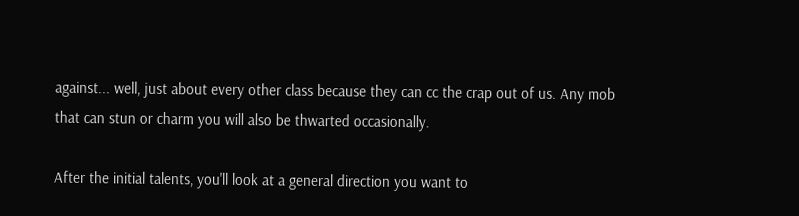against... well, just about every other class because they can cc the crap out of us. Any mob that can stun or charm you will also be thwarted occasionally.

After the initial talents, you'll look at a general direction you want to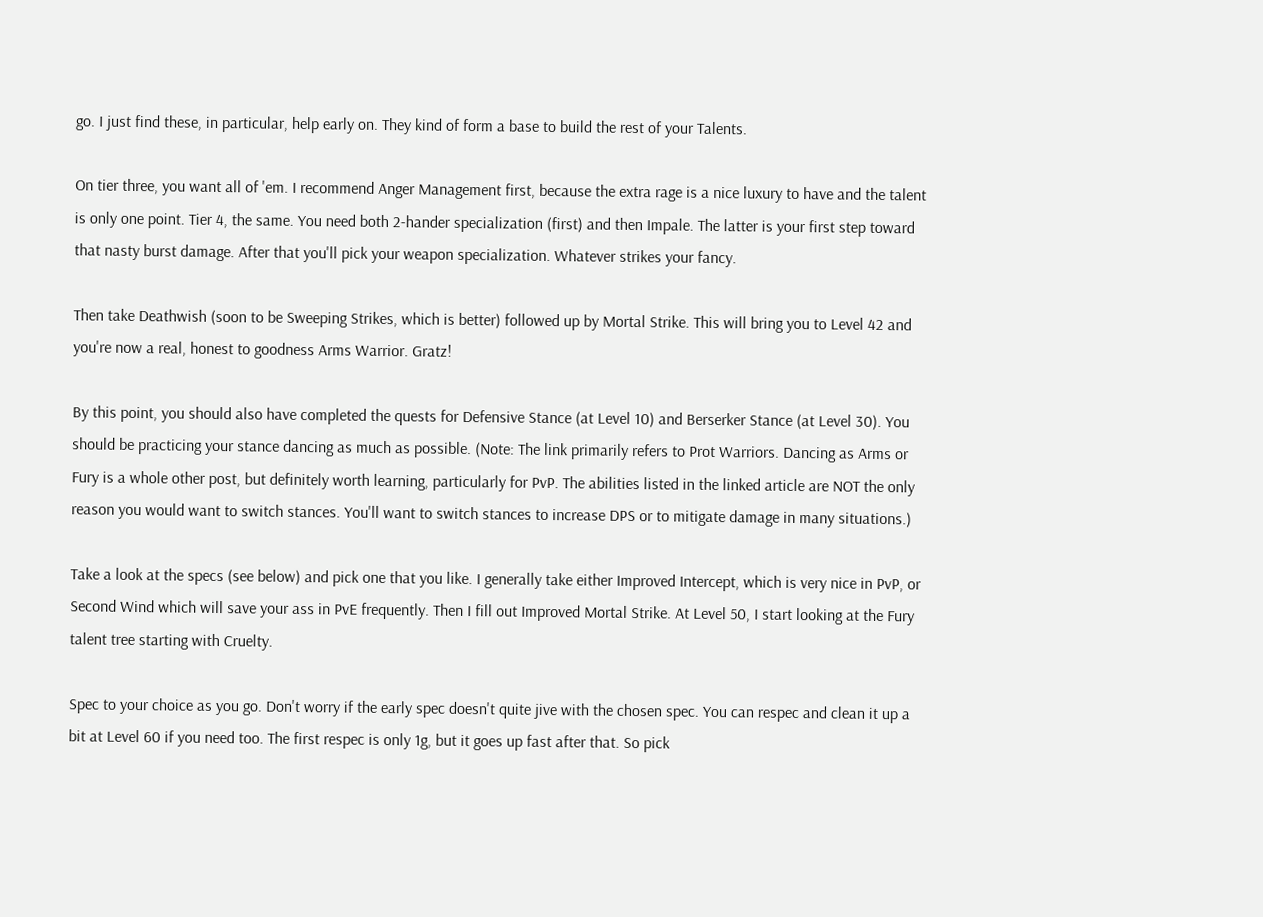go. I just find these, in particular, help early on. They kind of form a base to build the rest of your Talents.

On tier three, you want all of 'em. I recommend Anger Management first, because the extra rage is a nice luxury to have and the talent is only one point. Tier 4, the same. You need both 2-hander specialization (first) and then Impale. The latter is your first step toward that nasty burst damage. After that you'll pick your weapon specialization. Whatever strikes your fancy.

Then take Deathwish (soon to be Sweeping Strikes, which is better) followed up by Mortal Strike. This will bring you to Level 42 and you're now a real, honest to goodness Arms Warrior. Gratz!

By this point, you should also have completed the quests for Defensive Stance (at Level 10) and Berserker Stance (at Level 30). You should be practicing your stance dancing as much as possible. (Note: The link primarily refers to Prot Warriors. Dancing as Arms or Fury is a whole other post, but definitely worth learning, particularly for PvP. The abilities listed in the linked article are NOT the only reason you would want to switch stances. You'll want to switch stances to increase DPS or to mitigate damage in many situations.)

Take a look at the specs (see below) and pick one that you like. I generally take either Improved Intercept, which is very nice in PvP, or Second Wind which will save your ass in PvE frequently. Then I fill out Improved Mortal Strike. At Level 50, I start looking at the Fury talent tree starting with Cruelty.

Spec to your choice as you go. Don't worry if the early spec doesn't quite jive with the chosen spec. You can respec and clean it up a bit at Level 60 if you need too. The first respec is only 1g, but it goes up fast after that. So pick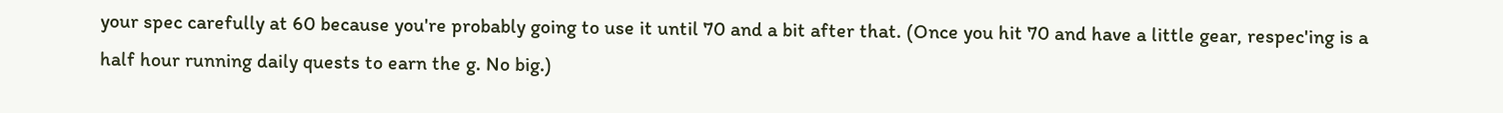your spec carefully at 60 because you're probably going to use it until 70 and a bit after that. (Once you hit 70 and have a little gear, respec'ing is a half hour running daily quests to earn the g. No big.)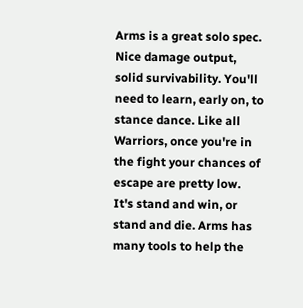Arms is a great solo spec. Nice damage output, solid survivability. You'll need to learn, early on, to stance dance. Like all Warriors, once you're in the fight your chances of escape are pretty low. It's stand and win, or stand and die. Arms has many tools to help the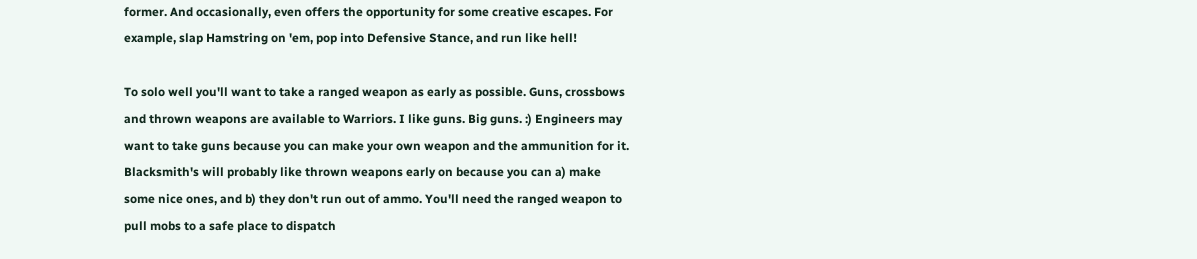former. And occasionally, even offers the opportunity for some creative escapes. For example, slap Hamstring on 'em, pop into Defensive Stance, and run like hell!

To solo well you'll want to take a ranged weapon as early as possible. Guns, crossbows and thrown weapons are available to Warriors. I like guns. Big guns. :) Engineers may want to take guns because you can make your own weapon and the ammunition for it. Blacksmith's will probably like thrown weapons early on because you can a) make some nice ones, and b) they don't run out of ammo. You'll need the ranged weapon to pull mobs to a safe place to dispatch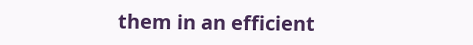them in an efficient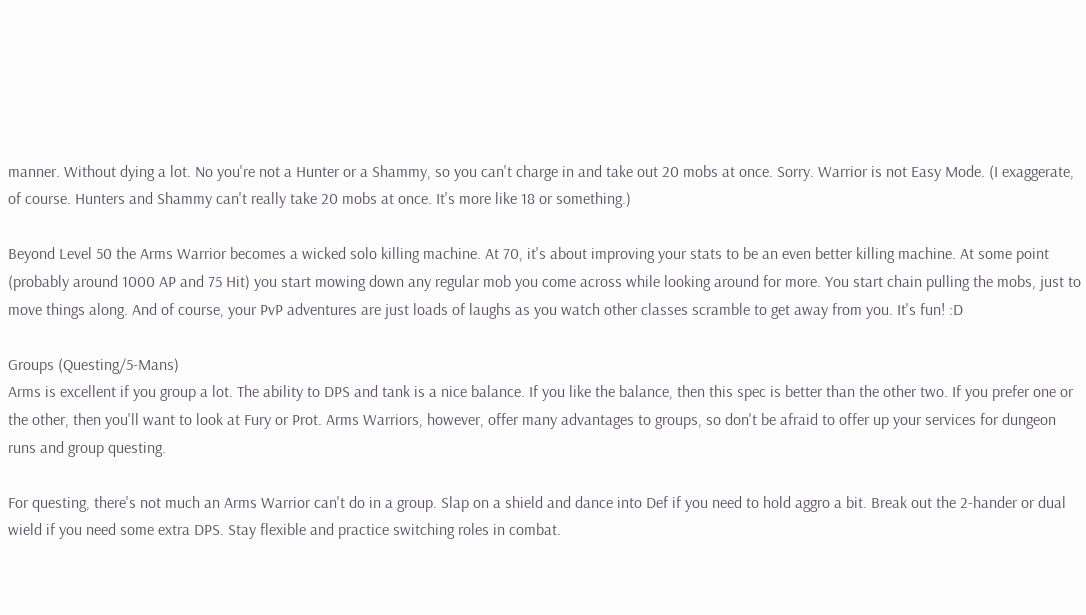manner. Without dying a lot. No you're not a Hunter or a Shammy, so you can't charge in and take out 20 mobs at once. Sorry. Warrior is not Easy Mode. (I exaggerate, of course. Hunters and Shammy can't really take 20 mobs at once. It's more like 18 or something.)

Beyond Level 50 the Arms Warrior becomes a wicked solo killing machine. At 70, it's about improving your stats to be an even better killing machine. At some point (probably around 1000 AP and 75 Hit) you start mowing down any regular mob you come across while looking around for more. You start chain pulling the mobs, just to move things along. And of course, your PvP adventures are just loads of laughs as you watch other classes scramble to get away from you. It's fun! :D

Groups (Questing/5-Mans)
Arms is excellent if you group a lot. The ability to DPS and tank is a nice balance. If you like the balance, then this spec is better than the other two. If you prefer one or the other, then you'll want to look at Fury or Prot. Arms Warriors, however, offer many advantages to groups, so don't be afraid to offer up your services for dungeon runs and group questing.

For questing, there's not much an Arms Warrior can't do in a group. Slap on a shield and dance into Def if you need to hold aggro a bit. Break out the 2-hander or dual wield if you need some extra DPS. Stay flexible and practice switching roles in combat.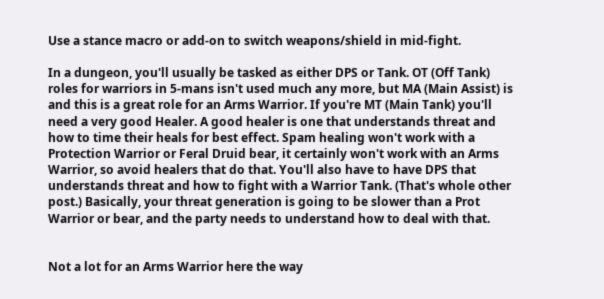Use a stance macro or add-on to switch weapons/shield in mid-fight.

In a dungeon, you'll usually be tasked as either DPS or Tank. OT (Off Tank) roles for warriors in 5-mans isn't used much any more, but MA (Main Assist) is and this is a great role for an Arms Warrior. If you're MT (Main Tank) you'll need a very good Healer. A good healer is one that understands threat and how to time their heals for best effect. Spam healing won't work with a Protection Warrior or Feral Druid bear, it certainly won't work with an Arms Warrior, so avoid healers that do that. You'll also have to have DPS that understands threat and how to fight with a Warrior Tank. (That's whole other post.) Basically, your threat generation is going to be slower than a Prot Warrior or bear, and the party needs to understand how to deal with that.


Not a lot for an Arms Warrior here the way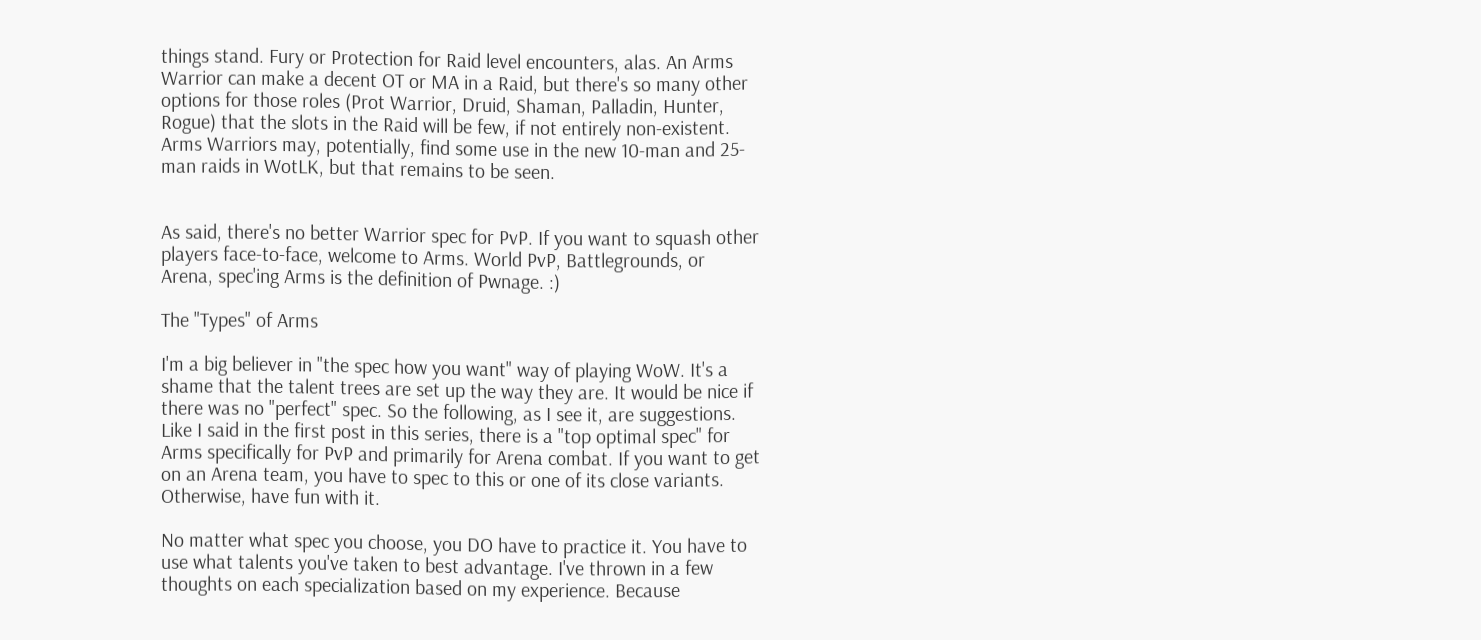things stand. Fury or Protection for Raid level encounters, alas. An Arms Warrior can make a decent OT or MA in a Raid, but there's so many other options for those roles (Prot Warrior, Druid, Shaman, Palladin, Hunter, Rogue) that the slots in the Raid will be few, if not entirely non-existent. Arms Warriors may, potentially, find some use in the new 10-man and 25-man raids in WotLK, but that remains to be seen.


As said, there's no better Warrior spec for PvP. If you want to squash other players face-to-face, welcome to Arms. World PvP, Battlegrounds, or Arena, spec'ing Arms is the definition of Pwnage. :)

The "Types" of Arms

I'm a big believer in "the spec how you want" way of playing WoW. It's a shame that the talent trees are set up the way they are. It would be nice if there was no "perfect" spec. So the following, as I see it, are suggestions. Like I said in the first post in this series, there is a "top optimal spec" for Arms specifically for PvP and primarily for Arena combat. If you want to get on an Arena team, you have to spec to this or one of its close variants. Otherwise, have fun with it.

No matter what spec you choose, you DO have to practice it. You have to use what talents you've taken to best advantage. I've thrown in a few thoughts on each specialization based on my experience. Because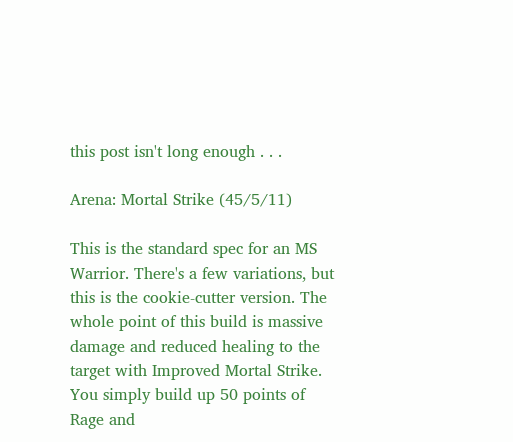this post isn't long enough . . .

Arena: Mortal Strike (45/5/11)

This is the standard spec for an MS Warrior. There's a few variations, but this is the cookie-cutter version. The whole point of this build is massive damage and reduced healing to the target with Improved Mortal Strike. You simply build up 50 points of Rage and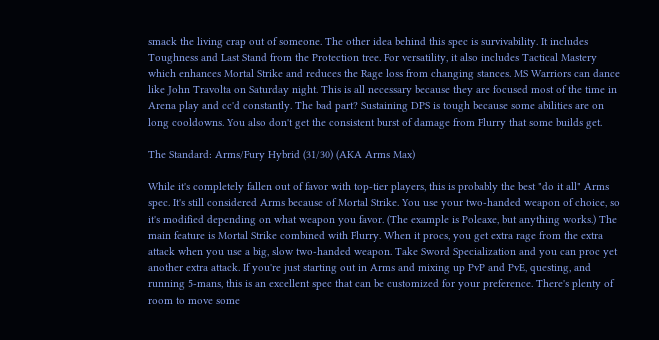smack the living crap out of someone. The other idea behind this spec is survivability. It includes Toughness and Last Stand from the Protection tree. For versatility, it also includes Tactical Mastery which enhances Mortal Strike and reduces the Rage loss from changing stances. MS Warriors can dance like John Travolta on Saturday night. This is all necessary because they are focused most of the time in Arena play and cc'd constantly. The bad part? Sustaining DPS is tough because some abilities are on long cooldowns. You also don't get the consistent burst of damage from Flurry that some builds get.

The Standard: Arms/Fury Hybrid (31/30) (AKA Arms Max)

While it's completely fallen out of favor with top-tier players, this is probably the best "do it all" Arms spec. It's still considered Arms because of Mortal Strike. You use your two-handed weapon of choice, so it's modified depending on what weapon you favor. (The example is Poleaxe, but anything works.) The main feature is Mortal Strike combined with Flurry. When it procs, you get extra rage from the extra attack when you use a big, slow two-handed weapon. Take Sword Specialization and you can proc yet another extra attack. If you're just starting out in Arms and mixing up PvP and PvE, questing, and running 5-mans, this is an excellent spec that can be customized for your preference. There's plenty of room to move some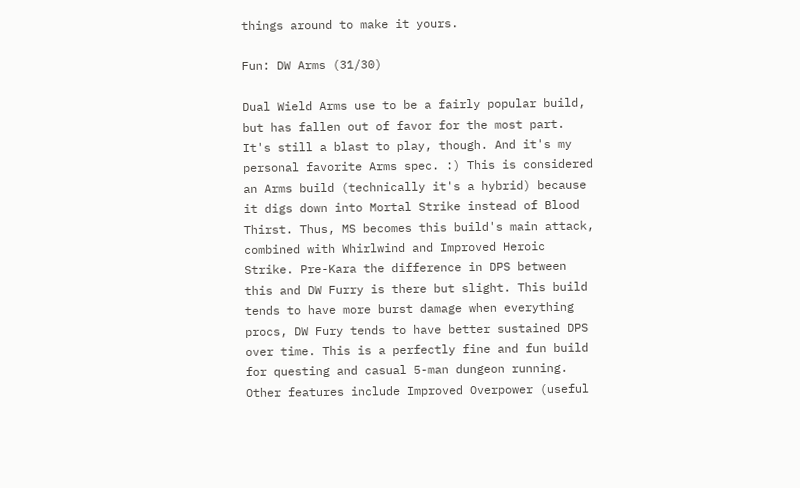things around to make it yours.

Fun: DW Arms (31/30)

Dual Wield Arms use to be a fairly popular build, but has fallen out of favor for the most part. It's still a blast to play, though. And it's my personal favorite Arms spec. :) This is considered an Arms build (technically it's a hybrid) because it digs down into Mortal Strike instead of Blood Thirst. Thus, MS becomes this build's main attack, combined with Whirlwind and Improved Heroic Strike. Pre-Kara the difference in DPS between this and DW Furry is there but slight. This build tends to have more burst damage when everything procs, DW Fury tends to have better sustained DPS over time. This is a perfectly fine and fun build for questing and casual 5-man dungeon running. Other features include Improved Overpower (useful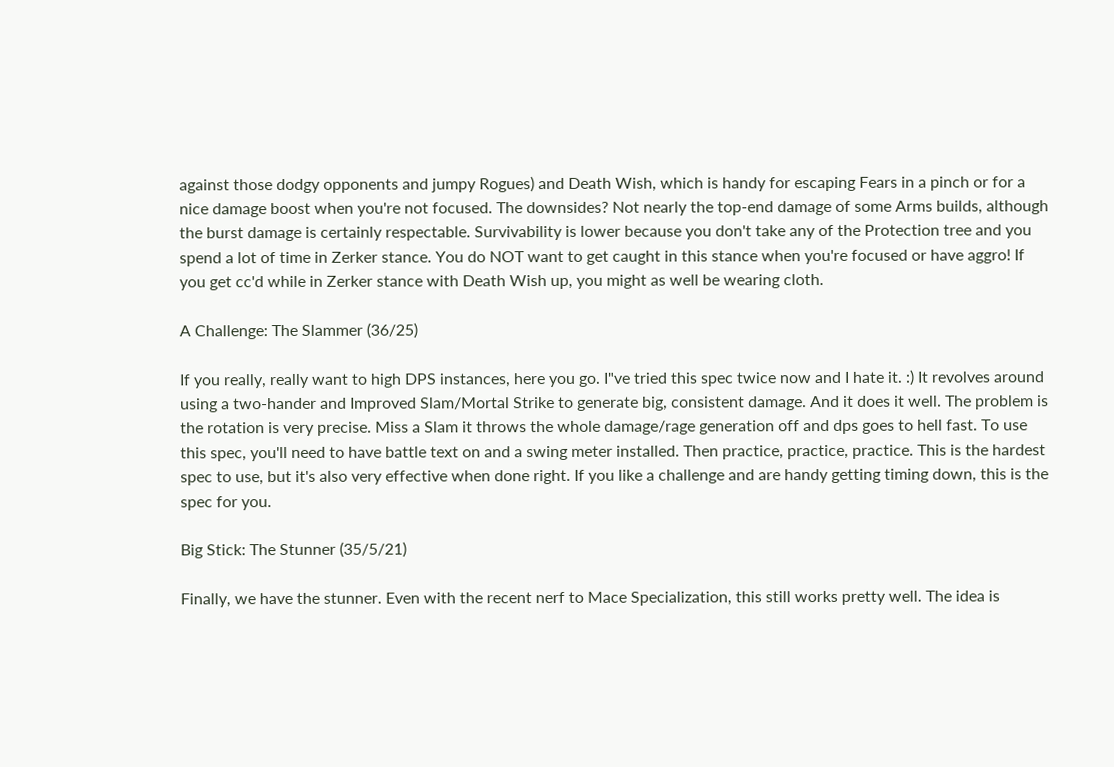against those dodgy opponents and jumpy Rogues) and Death Wish, which is handy for escaping Fears in a pinch or for a nice damage boost when you're not focused. The downsides? Not nearly the top-end damage of some Arms builds, although the burst damage is certainly respectable. Survivability is lower because you don't take any of the Protection tree and you spend a lot of time in Zerker stance. You do NOT want to get caught in this stance when you're focused or have aggro! If you get cc'd while in Zerker stance with Death Wish up, you might as well be wearing cloth.

A Challenge: The Slammer (36/25)

If you really, really want to high DPS instances, here you go. I"ve tried this spec twice now and I hate it. :) It revolves around using a two-hander and Improved Slam/Mortal Strike to generate big, consistent damage. And it does it well. The problem is the rotation is very precise. Miss a Slam it throws the whole damage/rage generation off and dps goes to hell fast. To use this spec, you'll need to have battle text on and a swing meter installed. Then practice, practice, practice. This is the hardest spec to use, but it's also very effective when done right. If you like a challenge and are handy getting timing down, this is the spec for you.

Big Stick: The Stunner (35/5/21)

Finally, we have the stunner. Even with the recent nerf to Mace Specialization, this still works pretty well. The idea is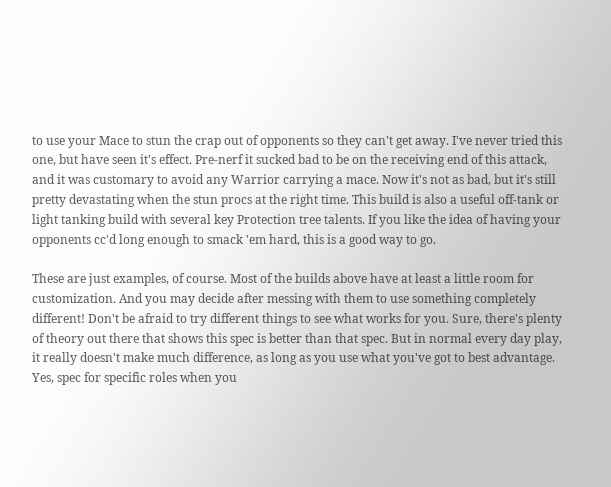to use your Mace to stun the crap out of opponents so they can't get away. I've never tried this one, but have seen it's effect. Pre-nerf it sucked bad to be on the receiving end of this attack, and it was customary to avoid any Warrior carrying a mace. Now it's not as bad, but it's still pretty devastating when the stun procs at the right time. This build is also a useful off-tank or light tanking build with several key Protection tree talents. If you like the idea of having your opponents cc'd long enough to smack 'em hard, this is a good way to go.

These are just examples, of course. Most of the builds above have at least a little room for customization. And you may decide after messing with them to use something completely different! Don't be afraid to try different things to see what works for you. Sure, there's plenty of theory out there that shows this spec is better than that spec. But in normal every day play, it really doesn't make much difference, as long as you use what you've got to best advantage. Yes, spec for specific roles when you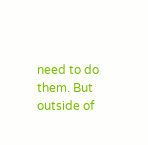need to do them. But outside of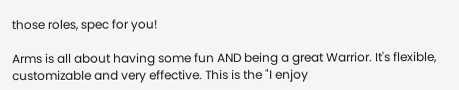those roles, spec for you!

Arms is all about having some fun AND being a great Warrior. It's flexible, customizable and very effective. This is the "I enjoy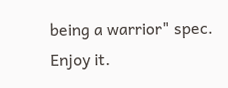being a warrior" spec. Enjoy it.